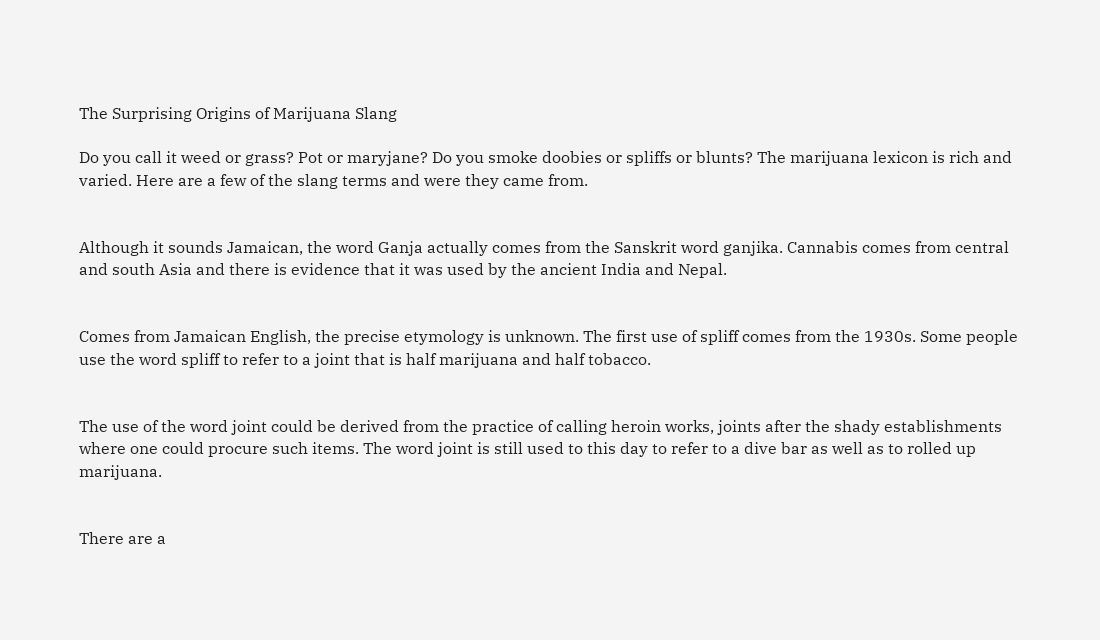The Surprising Origins of Marijuana Slang

Do you call it weed or grass? Pot or maryjane? Do you smoke doobies or spliffs or blunts? The marijuana lexicon is rich and varied. Here are a few of the slang terms and were they came from.


Although it sounds Jamaican, the word Ganja actually comes from the Sanskrit word ganjika. Cannabis comes from central and south Asia and there is evidence that it was used by the ancient India and Nepal.


Comes from Jamaican English, the precise etymology is unknown. The first use of spliff comes from the 1930s. Some people use the word spliff to refer to a joint that is half marijuana and half tobacco.


The use of the word joint could be derived from the practice of calling heroin works, joints after the shady establishments where one could procure such items. The word joint is still used to this day to refer to a dive bar as well as to rolled up marijuana.


There are a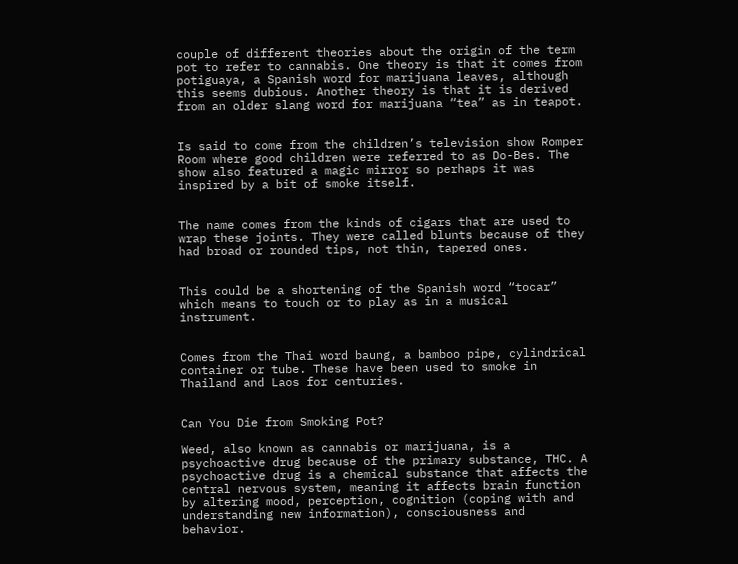couple of different theories about the origin of the term pot to refer to cannabis. One theory is that it comes from potiguaya, a Spanish word for marijuana leaves, although this seems dubious. Another theory is that it is derived from an older slang word for marijuana “tea” as in teapot.


Is said to come from the children’s television show Romper Room where good children were referred to as Do-Bes. The show also featured a magic mirror so perhaps it was inspired by a bit of smoke itself.


The name comes from the kinds of cigars that are used to wrap these joints. They were called blunts because of they had broad or rounded tips, not thin, tapered ones.


This could be a shortening of the Spanish word “tocar” which means to touch or to play as in a musical instrument.


Comes from the Thai word baung, a bamboo pipe, cylindrical container or tube. These have been used to smoke in Thailand and Laos for centuries.


Can You Die from Smoking Pot?

Weed, also known as cannabis or marijuana, is a psychoactive drug because of the primary substance, THC. A psychoactive drug is a chemical substance that affects the central nervous system, meaning it affects brain function by altering mood, perception, cognition (coping with and understanding new information), consciousness and behavior.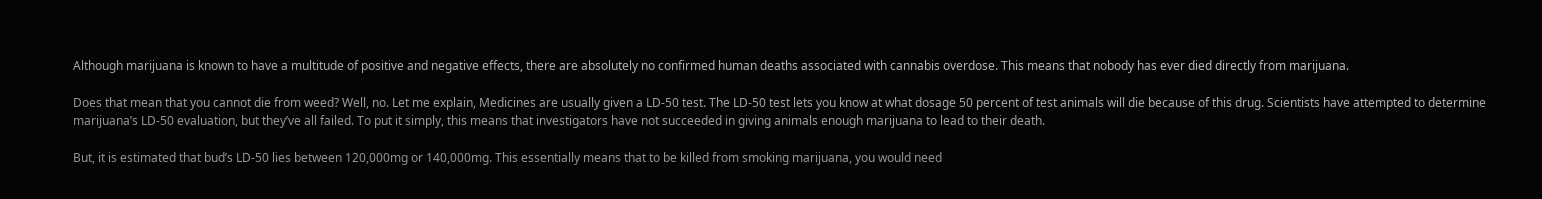Although marijuana is known to have a multitude of positive and negative effects, there are absolutely no confirmed human deaths associated with cannabis overdose. This means that nobody has ever died directly from marijuana.

Does that mean that you cannot die from weed? Well, no. Let me explain, Medicines are usually given a LD-50 test. The LD-50 test lets you know at what dosage 50 percent of test animals will die because of this drug. Scientists have attempted to determine marijuana’s LD-50 evaluation, but they’ve all failed. To put it simply, this means that investigators have not succeeded in giving animals enough marijuana to lead to their death.

But, it is estimated that bud’s LD-50 lies between 120,000mg or 140,000mg. This essentially means that to be killed from smoking marijuana, you would need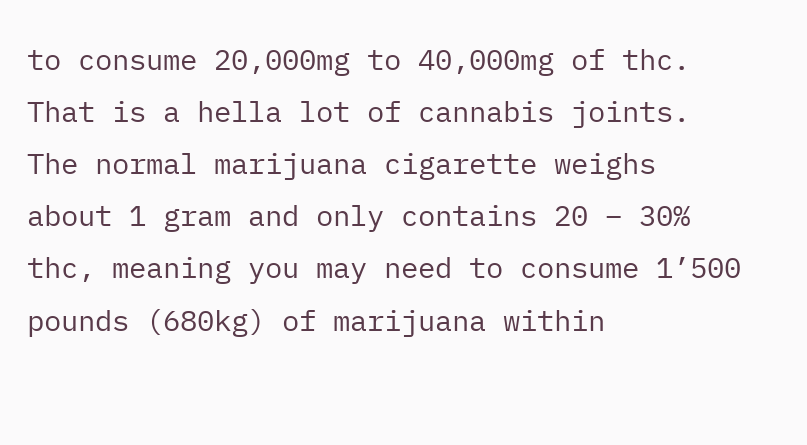to consume 20,000mg to 40,000mg of thc. That is a hella lot of cannabis joints. The normal marijuana cigarette weighs about 1 gram and only contains 20 – 30% thc, meaning you may need to consume 1’500 pounds (680kg) of marijuana within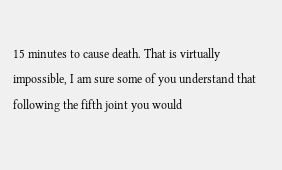15 minutes to cause death. That is virtually impossible, I am sure some of you understand that following the fifth joint you would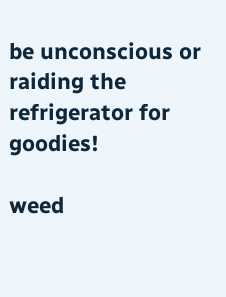be unconscious or raiding the refrigerator for goodies!

weed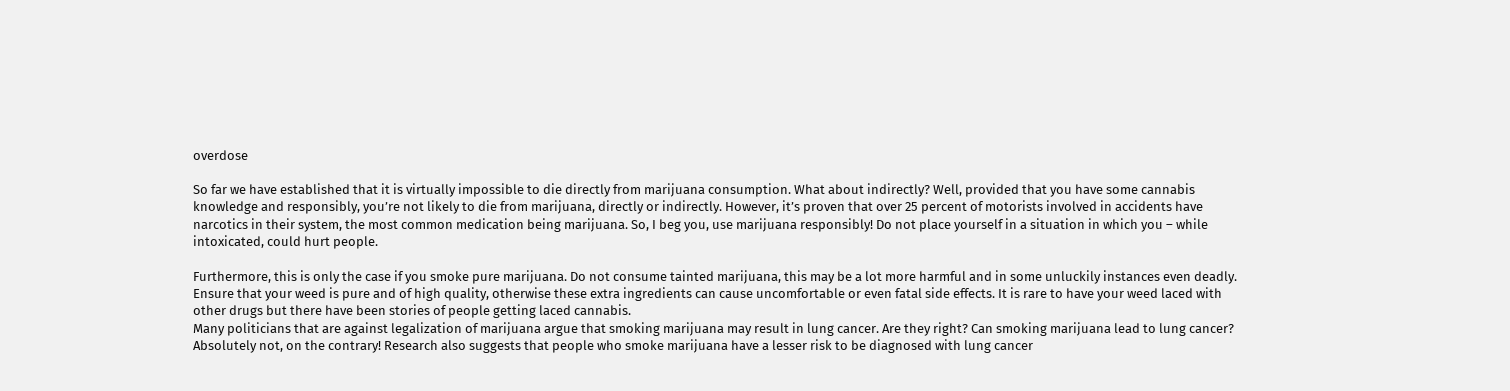overdose

So far we have established that it is virtually impossible to die directly from marijuana consumption. What about indirectly? Well, provided that you have some cannabis knowledge and responsibly, you’re not likely to die from marijuana, directly or indirectly. However, it’s proven that over 25 percent of motorists involved in accidents have narcotics in their system, the most common medication being marijuana. So, I beg you, use marijuana responsibly! Do not place yourself in a situation in which you – while intoxicated, could hurt people.

Furthermore, this is only the case if you smoke pure marijuana. Do not consume tainted marijuana, this may be a lot more harmful and in some unluckily instances even deadly. Ensure that your weed is pure and of high quality, otherwise these extra ingredients can cause uncomfortable or even fatal side effects. It is rare to have your weed laced with other drugs but there have been stories of people getting laced cannabis.
Many politicians that are against legalization of marijuana argue that smoking marijuana may result in lung cancer. Are they right? Can smoking marijuana lead to lung cancer? Absolutely not, on the contrary! Research also suggests that people who smoke marijuana have a lesser risk to be diagnosed with lung cancer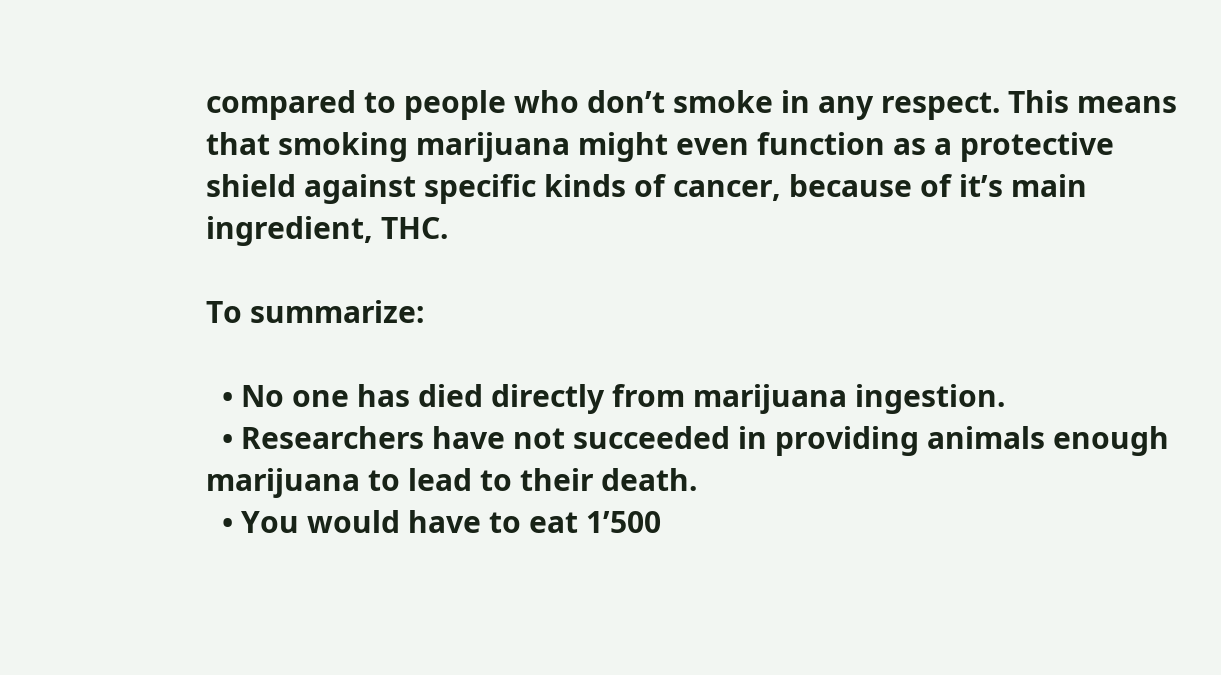compared to people who don’t smoke in any respect. This means that smoking marijuana might even function as a protective shield against specific kinds of cancer, because of it’s main ingredient, THC.

To summarize:

  • No one has died directly from marijuana ingestion.
  • Researchers have not succeeded in providing animals enough marijuana to lead to their death.
  • You would have to eat 1’500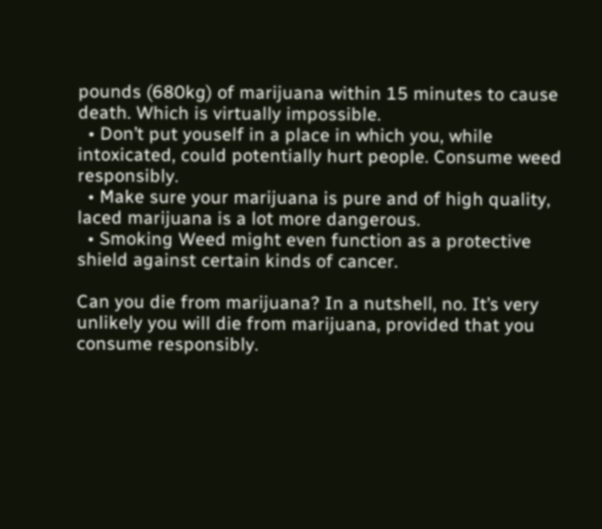pounds (680kg) of marijuana within 15 minutes to cause death. Which is virtually impossible.
  • Don’t put youself in a place in which you, while intoxicated, could potentially hurt people. Consume weed responsibly.
  • Make sure your marijuana is pure and of high quality, laced marijuana is a lot more dangerous.
  • Smoking Weed might even function as a protective shield against certain kinds of cancer.

Can you die from marijuana? In a nutshell, no. It’s very unlikely you will die from marijuana, provided that you consume responsibly.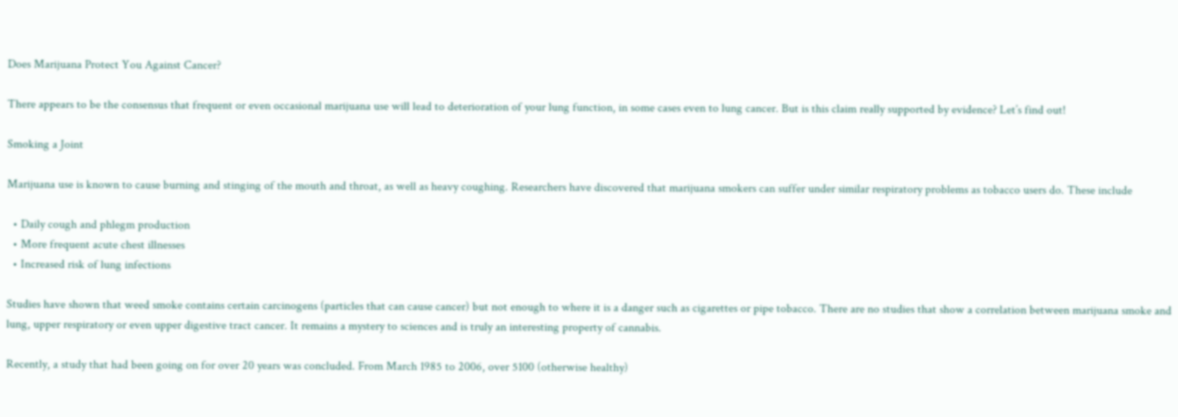Does Marijuana Protect You Against Cancer?

There appears to be the consensus that frequent or even occasional marijuana use will lead to deterioration of your lung function, in some cases even to lung cancer. But is this claim really supported by evidence? Let’s find out!

Smoking a Joint

Marijuana use is known to cause burning and stinging of the mouth and throat, as well as heavy coughing. Researchers have discovered that marijuana smokers can suffer under similar respiratory problems as tobacco users do. These include

  • Daily cough and phlegm production
  • More frequent acute chest illnesses
  • Increased risk of lung infections

Studies have shown that weed smoke contains certain carcinogens (particles that can cause cancer) but not enough to where it is a danger such as cigarettes or pipe tobacco. There are no studies that show a correlation between marijuana smoke and lung, upper respiratory or even upper digestive tract cancer. It remains a mystery to sciences and is truly an interesting property of cannabis.

Recently, a study that had been going on for over 20 years was concluded. From March 1985 to 2006, over 5100 (otherwise healthy)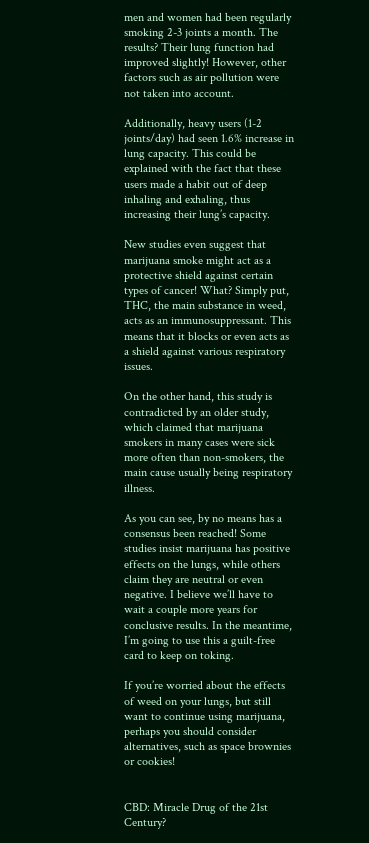men and women had been regularly smoking 2-3 joints a month. The results? Their lung function had improved slightly! However, other factors such as air pollution were not taken into account.

Additionally, heavy users (1-2 joints/day) had seen 1.6% increase in lung capacity. This could be explained with the fact that these users made a habit out of deep inhaling and exhaling, thus increasing their lung’s capacity.

New studies even suggest that marijuana smoke might act as a protective shield against certain types of cancer! What? Simply put, THC, the main substance in weed, acts as an immunosuppressant. This means that it blocks or even acts as a shield against various respiratory issues.

On the other hand, this study is contradicted by an older study, which claimed that marijuana smokers in many cases were sick more often than non-smokers, the main cause usually being respiratory illness.

As you can see, by no means has a consensus been reached! Some studies insist marijuana has positive effects on the lungs, while others claim they are neutral or even negative. I believe we’ll have to wait a couple more years for conclusive results. In the meantime, I’m going to use this a guilt-free card to keep on toking.

If you’re worried about the effects of weed on your lungs, but still want to continue using marijuana, perhaps you should consider alternatives, such as space brownies or cookies!


CBD: Miracle Drug of the 21st Century?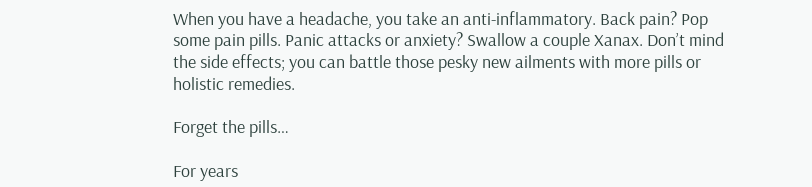When you have a headache, you take an anti-inflammatory. Back pain? Pop some pain pills. Panic attacks or anxiety? Swallow a couple Xanax. Don’t mind the side effects; you can battle those pesky new ailments with more pills or holistic remedies.

Forget the pills…

For years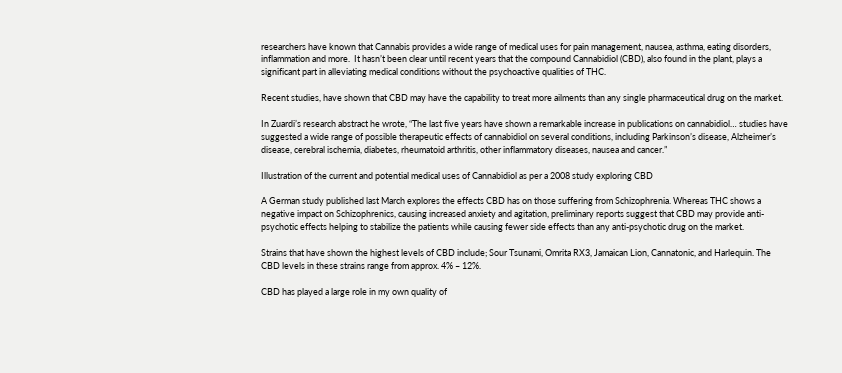researchers have known that Cannabis provides a wide range of medical uses for pain management, nausea, asthma, eating disorders, inflammation and more.  It hasn’t been clear until recent years that the compound Cannabidiol (CBD), also found in the plant, plays a significant part in alleviating medical conditions without the psychoactive qualities of THC.

Recent studies, have shown that CBD may have the capability to treat more ailments than any single pharmaceutical drug on the market.

In Zuardi’s research abstract he wrote, “The last five years have shown a remarkable increase in publications on cannabidiol… studies have suggested a wide range of possible therapeutic effects of cannabidiol on several conditions, including Parkinson’s disease, Alzheimer’s disease, cerebral ischemia, diabetes, rheumatoid arthritis, other inflammatory diseases, nausea and cancer.”

Illustration of the current and potential medical uses of Cannabidiol as per a 2008 study exploring CBD

A German study published last March explores the effects CBD has on those suffering from Schizophrenia. Whereas THC shows a negative impact on Schizophrenics, causing increased anxiety and agitation, preliminary reports suggest that CBD may provide anti-psychotic effects helping to stabilize the patients while causing fewer side effects than any anti-psychotic drug on the market.

Strains that have shown the highest levels of CBD include; Sour Tsunami, Omrita RX3, Jamaican Lion, Cannatonic, and Harlequin. The CBD levels in these strains range from approx. 4% – 12%.

CBD has played a large role in my own quality of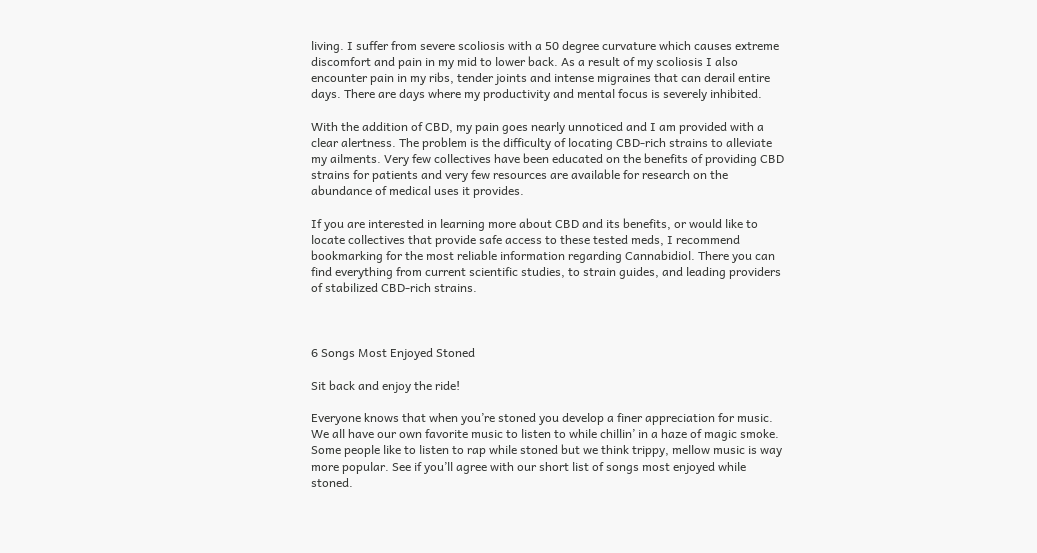living. I suffer from severe scoliosis with a 50 degree curvature which causes extreme discomfort and pain in my mid to lower back. As a result of my scoliosis I also encounter pain in my ribs, tender joints and intense migraines that can derail entire days. There are days where my productivity and mental focus is severely inhibited.

With the addition of CBD, my pain goes nearly unnoticed and I am provided with a clear alertness. The problem is the difficulty of locating CBD-rich strains to alleviate my ailments. Very few collectives have been educated on the benefits of providing CBD strains for patients and very few resources are available for research on the abundance of medical uses it provides.

If you are interested in learning more about CBD and its benefits, or would like to locate collectives that provide safe access to these tested meds, I recommend bookmarking for the most reliable information regarding Cannabidiol. There you can find everything from current scientific studies, to strain guides, and leading providers of stabilized CBD-rich strains.



6 Songs Most Enjoyed Stoned

Sit back and enjoy the ride!

Everyone knows that when you’re stoned you develop a finer appreciation for music. We all have our own favorite music to listen to while chillin’ in a haze of magic smoke. Some people like to listen to rap while stoned but we think trippy, mellow music is way more popular. See if you’ll agree with our short list of songs most enjoyed while stoned.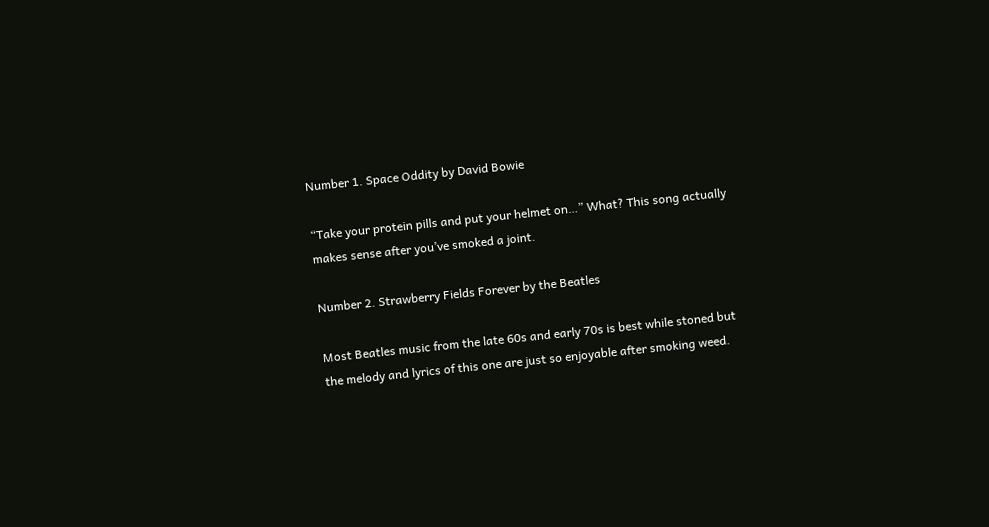Number 1. Space Oddity by David Bowie

“Take your protein pills and put your helmet on…” What? This song actually makes sense after you’ve smoked a joint.

Number 2. Strawberry Fields Forever by the Beatles

Most Beatles music from the late 60s and early 70s is best while stoned but the melody and lyrics of this one are just so enjoyable after smoking weed.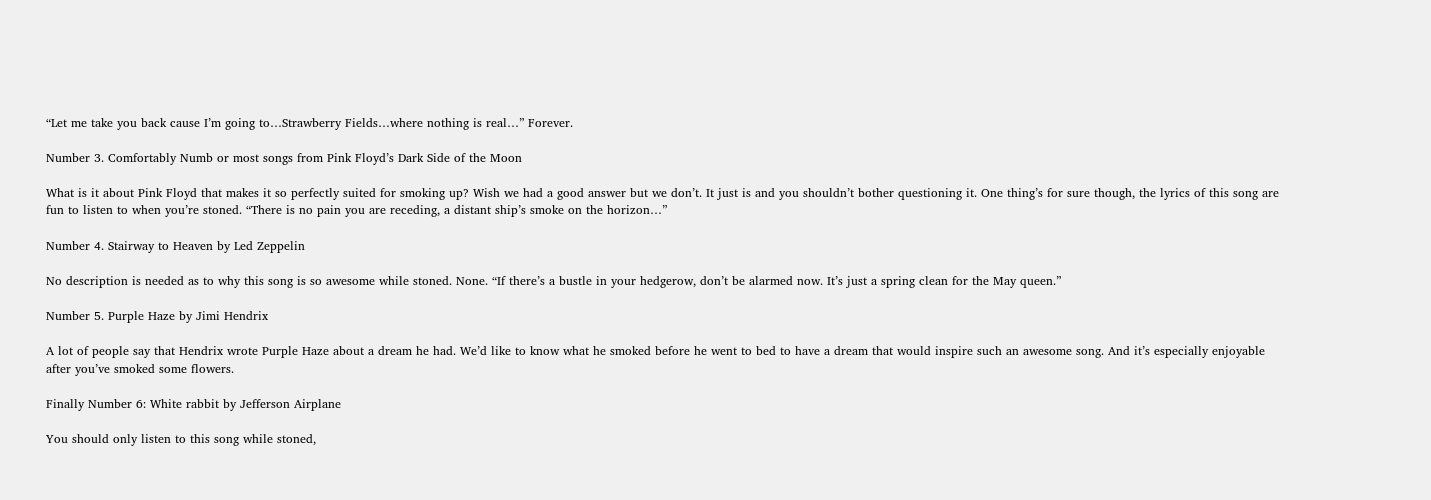“Let me take you back cause I’m going to…Strawberry Fields…where nothing is real…” Forever.

Number 3. Comfortably Numb or most songs from Pink Floyd’s Dark Side of the Moon

What is it about Pink Floyd that makes it so perfectly suited for smoking up? Wish we had a good answer but we don’t. It just is and you shouldn’t bother questioning it. One thing’s for sure though, the lyrics of this song are fun to listen to when you’re stoned. “There is no pain you are receding, a distant ship’s smoke on the horizon…”

Number 4. Stairway to Heaven by Led Zeppelin

No description is needed as to why this song is so awesome while stoned. None. “If there’s a bustle in your hedgerow, don’t be alarmed now. It’s just a spring clean for the May queen.”

Number 5. Purple Haze by Jimi Hendrix

A lot of people say that Hendrix wrote Purple Haze about a dream he had. We’d like to know what he smoked before he went to bed to have a dream that would inspire such an awesome song. And it’s especially enjoyable after you’ve smoked some flowers.

Finally Number 6: White rabbit by Jefferson Airplane

You should only listen to this song while stoned,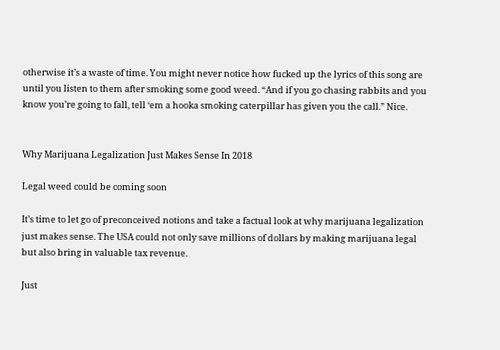otherwise it’s a waste of time. You might never notice how fucked up the lyrics of this song are until you listen to them after smoking some good weed. “And if you go chasing rabbits and you know you’re going to fall, tell ‘em a hooka smoking caterpillar has given you the call.” Nice.


Why Marijuana Legalization Just Makes Sense In 2018

Legal weed could be coming soon

It’s time to let go of preconceived notions and take a factual look at why marijuana legalization just makes sense. The USA could not only save millions of dollars by making marijuana legal but also bring in valuable tax revenue.

Just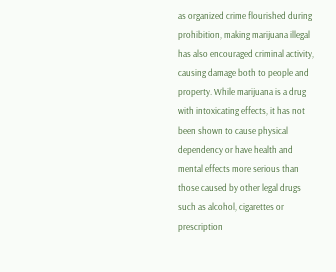as organized crime flourished during prohibition, making marijuana illegal has also encouraged criminal activity, causing damage both to people and property. While marijuana is a drug with intoxicating effects, it has not been shown to cause physical dependency or have health and mental effects more serious than those caused by other legal drugs such as alcohol, cigarettes or prescription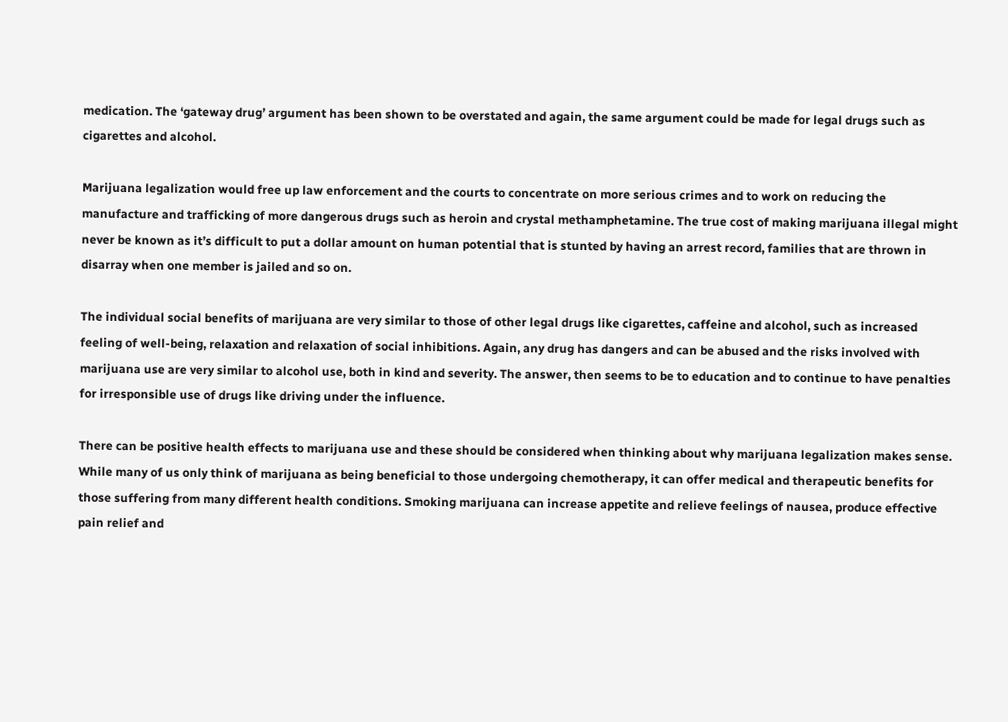medication. The ‘gateway drug’ argument has been shown to be overstated and again, the same argument could be made for legal drugs such as cigarettes and alcohol.

Marijuana legalization would free up law enforcement and the courts to concentrate on more serious crimes and to work on reducing the manufacture and trafficking of more dangerous drugs such as heroin and crystal methamphetamine. The true cost of making marijuana illegal might never be known as it’s difficult to put a dollar amount on human potential that is stunted by having an arrest record, families that are thrown in disarray when one member is jailed and so on.

The individual social benefits of marijuana are very similar to those of other legal drugs like cigarettes, caffeine and alcohol, such as increased feeling of well-being, relaxation and relaxation of social inhibitions. Again, any drug has dangers and can be abused and the risks involved with marijuana use are very similar to alcohol use, both in kind and severity. The answer, then seems to be to education and to continue to have penalties for irresponsible use of drugs like driving under the influence.

There can be positive health effects to marijuana use and these should be considered when thinking about why marijuana legalization makes sense. While many of us only think of marijuana as being beneficial to those undergoing chemotherapy, it can offer medical and therapeutic benefits for those suffering from many different health conditions. Smoking marijuana can increase appetite and relieve feelings of nausea, produce effective pain relief and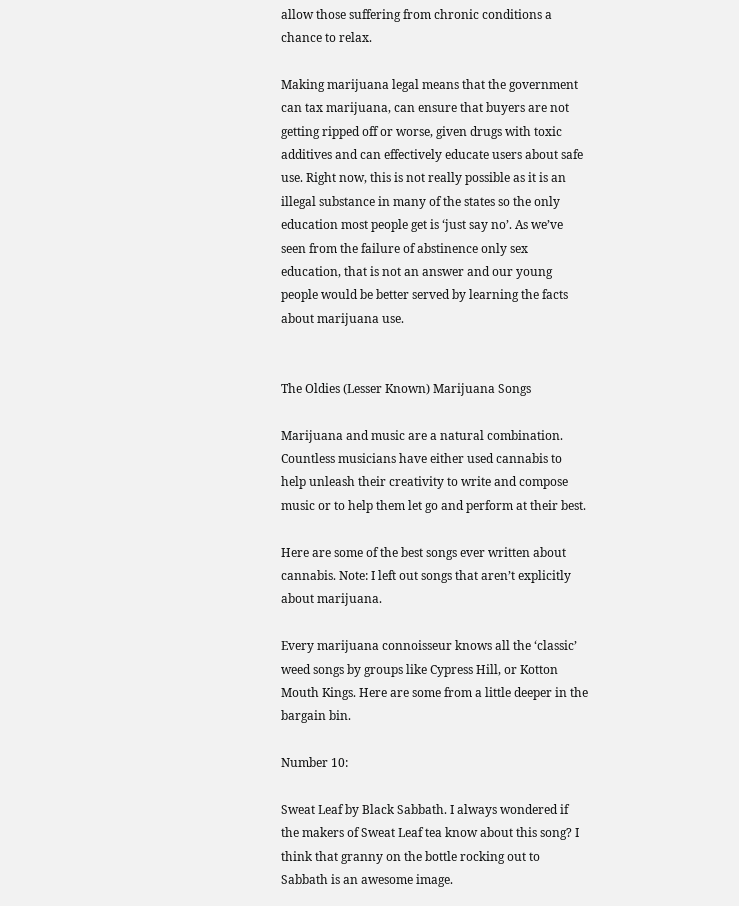allow those suffering from chronic conditions a chance to relax.

Making marijuana legal means that the government can tax marijuana, can ensure that buyers are not getting ripped off or worse, given drugs with toxic additives and can effectively educate users about safe use. Right now, this is not really possible as it is an illegal substance in many of the states so the only education most people get is ‘just say no’. As we’ve seen from the failure of abstinence only sex education, that is not an answer and our young people would be better served by learning the facts about marijuana use.


The Oldies (Lesser Known) Marijuana Songs

Marijuana and music are a natural combination. Countless musicians have either used cannabis to help unleash their creativity to write and compose music or to help them let go and perform at their best.

Here are some of the best songs ever written about cannabis. Note: I left out songs that aren’t explicitly about marijuana.

Every marijuana connoisseur knows all the ‘classic’ weed songs by groups like Cypress Hill, or Kotton Mouth Kings. Here are some from a little deeper in the bargain bin.

Number 10:

Sweat Leaf by Black Sabbath. I always wondered if the makers of Sweat Leaf tea know about this song? I think that granny on the bottle rocking out to Sabbath is an awesome image.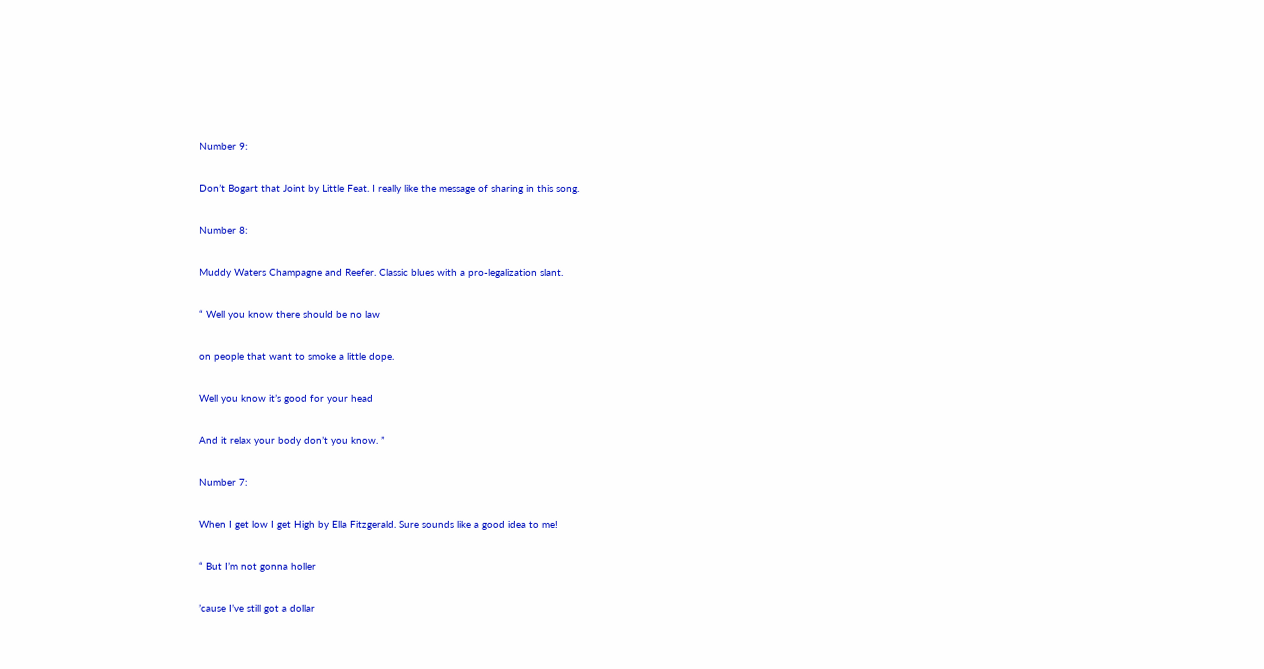Number 9:

Don’t Bogart that Joint by Little Feat. I really like the message of sharing in this song.

Number 8:

Muddy Waters Champagne and Reefer. Classic blues with a pro-legalization slant.

“ Well you know there should be no law

on people that want to smoke a little dope.

Well you know it’s good for your head

And it relax your body don’t you know. ”

Number 7:

When I get low I get High by Ella Fitzgerald. Sure sounds like a good idea to me!

“ But I’m not gonna holler

’cause I’ve still got a dollar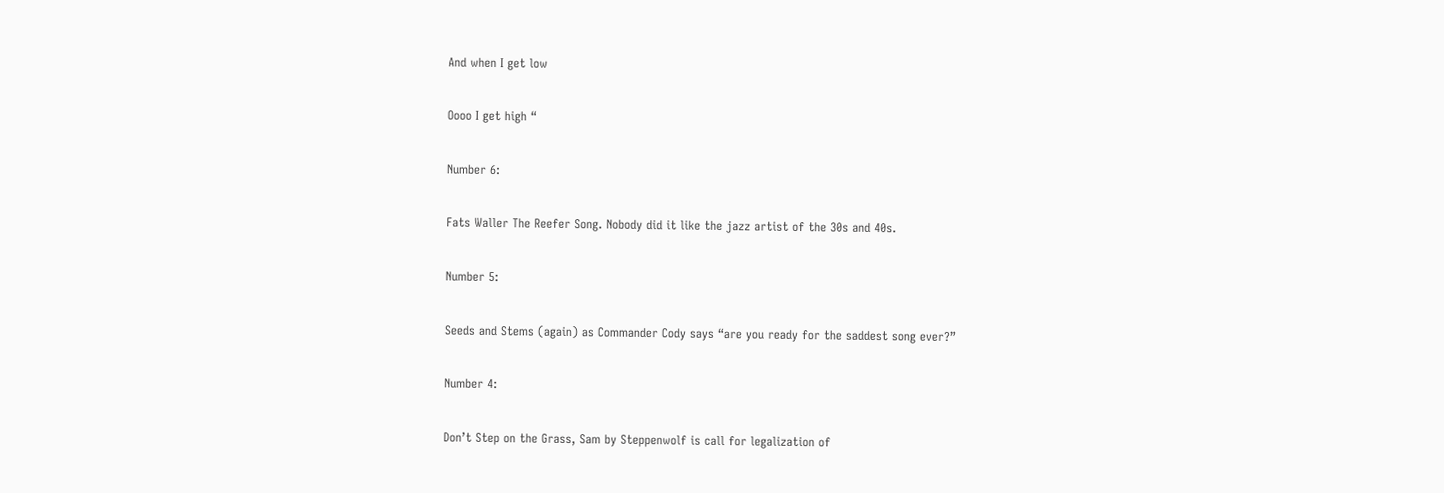And when I get low

Oooo I get high “

Number 6:

Fats Waller The Reefer Song. Nobody did it like the jazz artist of the 30s and 40s.

Number 5:

Seeds and Stems (again) as Commander Cody says “are you ready for the saddest song ever?”

Number 4:

Don’t Step on the Grass, Sam by Steppenwolf is call for legalization of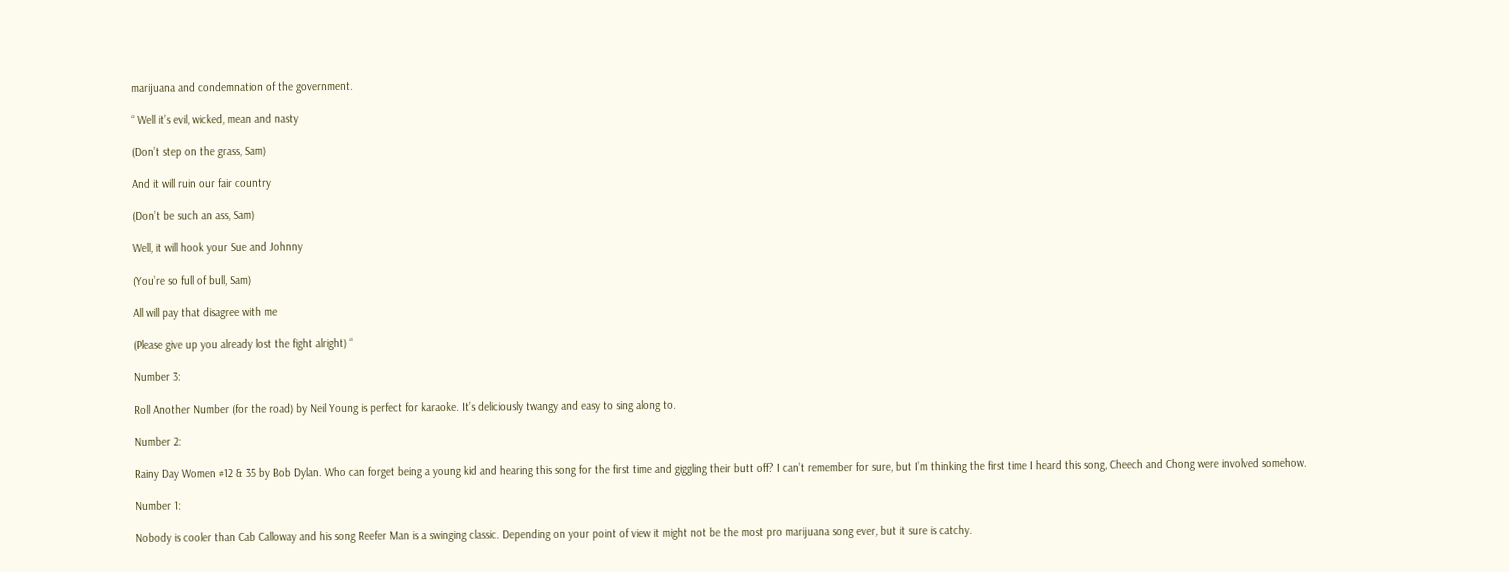marijuana and condemnation of the government.

“ Well it’s evil, wicked, mean and nasty

(Don’t step on the grass, Sam)

And it will ruin our fair country

(Don’t be such an ass, Sam)

Well, it will hook your Sue and Johnny

(You’re so full of bull, Sam)

All will pay that disagree with me

(Please give up you already lost the fight alright) “

Number 3:

Roll Another Number (for the road) by Neil Young is perfect for karaoke. It’s deliciously twangy and easy to sing along to.

Number 2:

Rainy Day Women #12 & 35 by Bob Dylan. Who can forget being a young kid and hearing this song for the first time and giggling their butt off? I can’t remember for sure, but I’m thinking the first time I heard this song, Cheech and Chong were involved somehow.

Number 1:

Nobody is cooler than Cab Calloway and his song Reefer Man is a swinging classic. Depending on your point of view it might not be the most pro marijuana song ever, but it sure is catchy.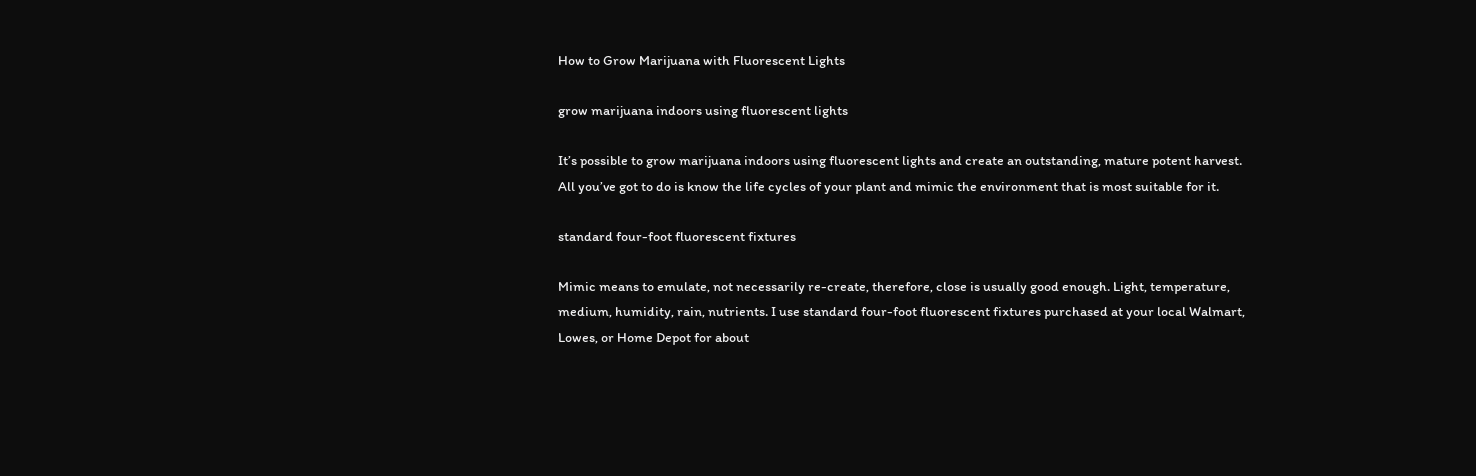How to Grow Marijuana with Fluorescent Lights

grow marijuana indoors using fluorescent lights

It’s possible to grow marijuana indoors using fluorescent lights and create an outstanding, mature potent harvest. All you’ve got to do is know the life cycles of your plant and mimic the environment that is most suitable for it.

standard four-foot fluorescent fixtures

Mimic means to emulate, not necessarily re-create, therefore, close is usually good enough. Light, temperature, medium, humidity, rain, nutrients. I use standard four-foot fluorescent fixtures purchased at your local Walmart, Lowes, or Home Depot for about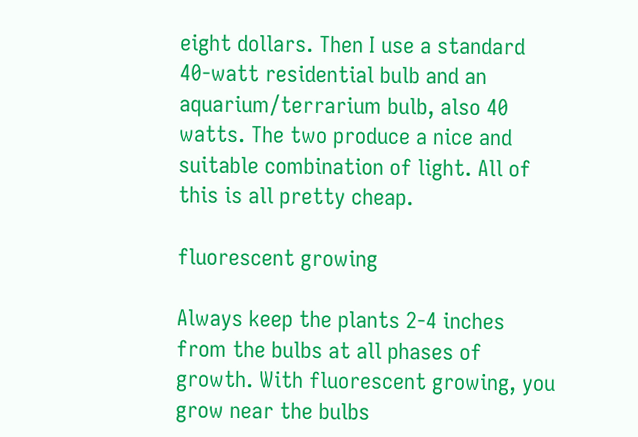eight dollars. Then I use a standard 40-watt residential bulb and an aquarium/terrarium bulb, also 40 watts. The two produce a nice and suitable combination of light. All of this is all pretty cheap.

fluorescent growing

Always keep the plants 2-4 inches from the bulbs at all phases of growth. With fluorescent growing, you grow near the bulbs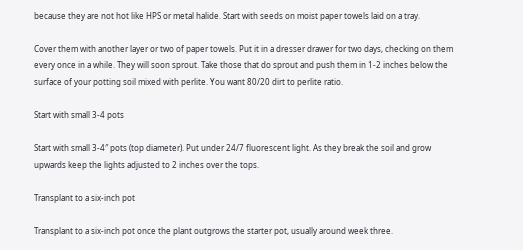because they are not hot like HPS or metal halide. Start with seeds on moist paper towels laid on a tray.

Cover them with another layer or two of paper towels. Put it in a dresser drawer for two days, checking on them every once in a while. They will soon sprout. Take those that do sprout and push them in 1-2 inches below the surface of your potting soil mixed with perlite. You want 80/20 dirt to perlite ratio.

Start with small 3-4 pots

Start with small 3-4″ pots (top diameter). Put under 24/7 fluorescent light. As they break the soil and grow upwards keep the lights adjusted to 2 inches over the tops.

Transplant to a six-inch pot

Transplant to a six-inch pot once the plant outgrows the starter pot, usually around week three.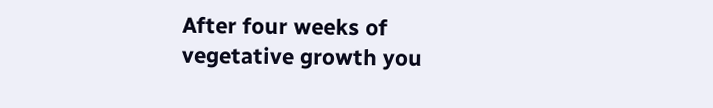After four weeks of vegetative growth you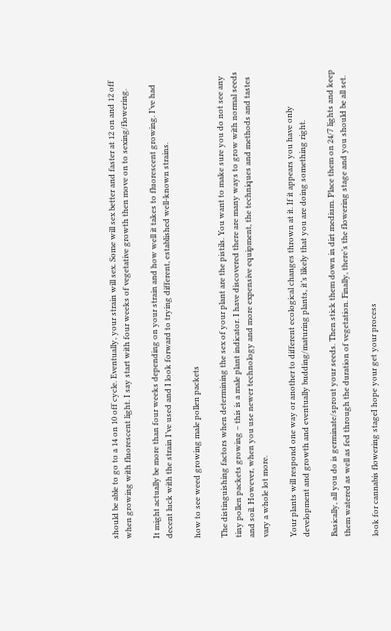should be able to go to a 14 on 10 off cycle. Eventually, your strain will sex. Some will sex better and faster at 12 on and 12 off when growing with fluorescent light. I say start with four weeks of vegetative growth then move on to sexing/flowering.

It might actually be more than four weeks depending on your strain and how well it takes to fluorescent growing. I’ve had decent luck with the strain I’ve used and I look forward to trying different, established well-known strains.

how to see weed growing male pollen packets

The distinguishing factors when determining the sex of your plant are the pistils. You want to make sure you do not see any tiny pollen packets growing – this is a male plant indicator. I have discovered there are many ways to grow with normal seeds and soil. However, when you use newer technology and more expensive equipment, the techniques and methods and tastes vary a whole lot more.

Your plants will respond one way or another to different ecological changes thrown at it. If it appears you have only development and growth and eventually budding/maturing plants, it’s likely that you are doing something right.

Basically, all you do is germinate/sprout your seeds. Then stick them down in dirt medium. Place them on 24/7 lights and keep them watered as well as fed through the duration of vegetation. Finally, there’s the flowering stage and you should be all set.

look for cannabis flowering stageI hope your get your process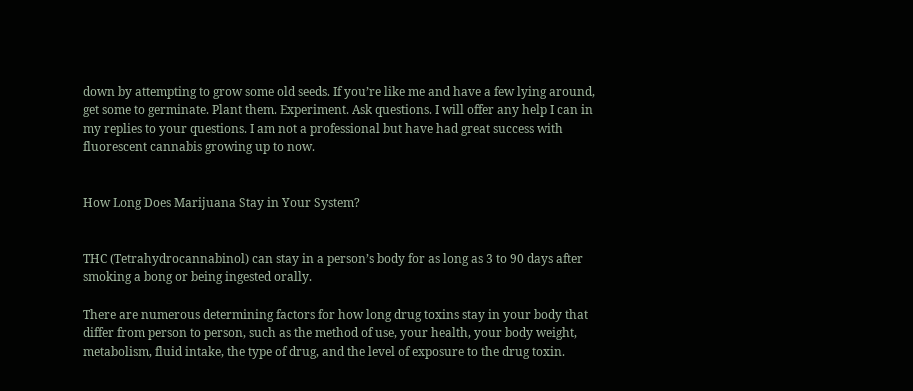down by attempting to grow some old seeds. If you’re like me and have a few lying around, get some to germinate. Plant them. Experiment. Ask questions. I will offer any help I can in my replies to your questions. I am not a professional but have had great success with fluorescent cannabis growing up to now.


How Long Does Marijuana Stay in Your System?


THC (Tetrahydrocannabinol) can stay in a person’s body for as long as 3 to 90 days after smoking a bong or being ingested orally.

There are numerous determining factors for how long drug toxins stay in your body that differ from person to person, such as the method of use, your health, your body weight, metabolism, fluid intake, the type of drug, and the level of exposure to the drug toxin.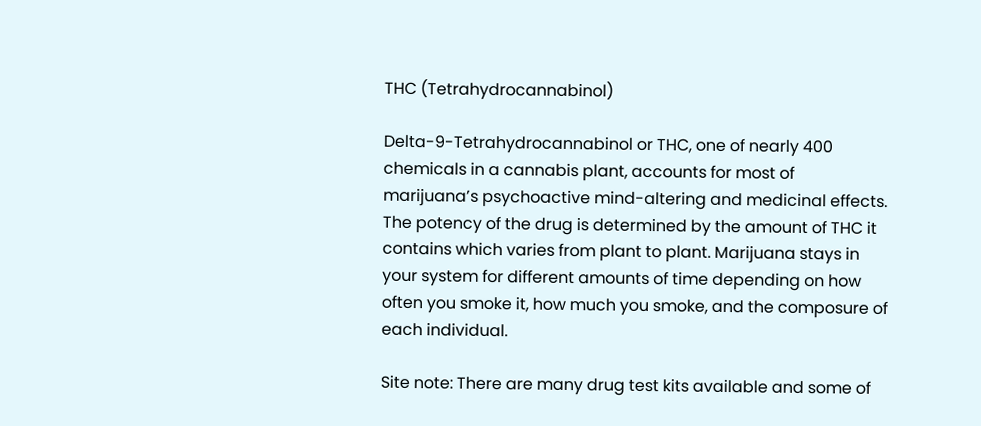THC (Tetrahydrocannabinol)

Delta-9-Tetrahydrocannabinol or THC, one of nearly 400 chemicals in a cannabis plant, accounts for most of marijuana’s psychoactive mind-altering and medicinal effects. The potency of the drug is determined by the amount of THC it contains which varies from plant to plant. Marijuana stays in your system for different amounts of time depending on how often you smoke it, how much you smoke, and the composure of each individual.

Site note: There are many drug test kits available and some of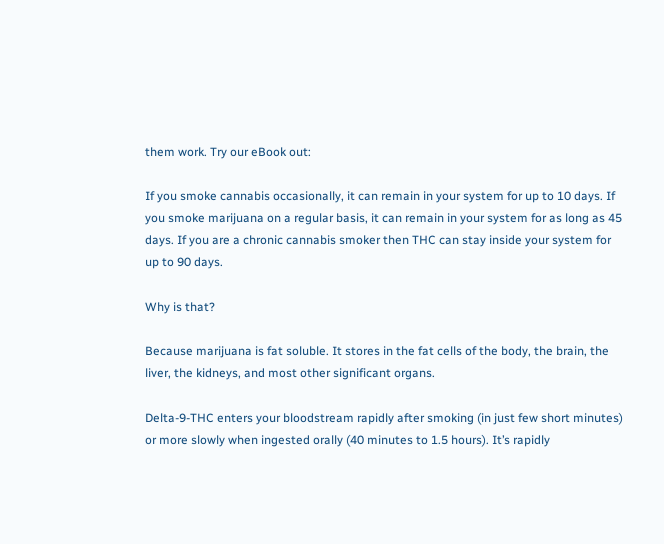them work. Try our eBook out:

If you smoke cannabis occasionally, it can remain in your system for up to 10 days. If you smoke marijuana on a regular basis, it can remain in your system for as long as 45 days. If you are a chronic cannabis smoker then THC can stay inside your system for up to 90 days.

Why is that?

Because marijuana is fat soluble. It stores in the fat cells of the body, the brain, the liver, the kidneys, and most other significant organs.

Delta-9-THC enters your bloodstream rapidly after smoking (in just few short minutes) or more slowly when ingested orally (40 minutes to 1.5 hours). It’s rapidly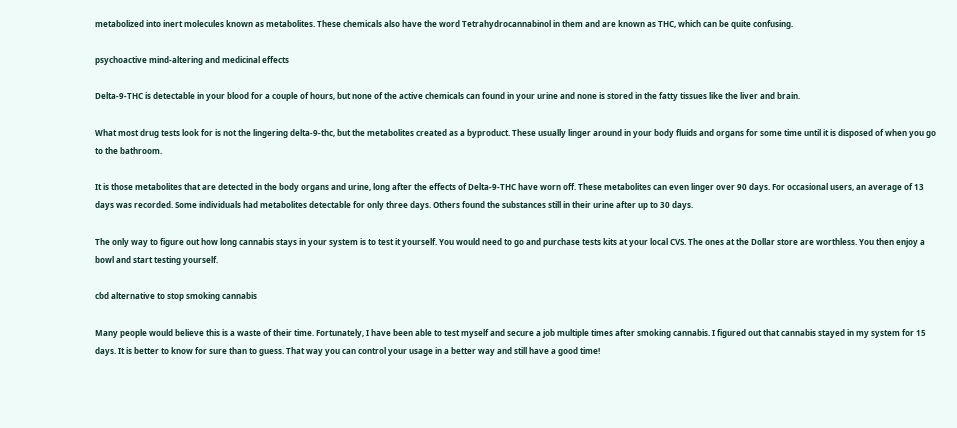metabolized into inert molecules known as metabolites. These chemicals also have the word Tetrahydrocannabinol in them and are known as THC, which can be quite confusing.

psychoactive mind-altering and medicinal effects

Delta-9-THC is detectable in your blood for a couple of hours, but none of the active chemicals can found in your urine and none is stored in the fatty tissues like the liver and brain.

What most drug tests look for is not the lingering delta-9-thc, but the metabolites created as a byproduct. These usually linger around in your body fluids and organs for some time until it is disposed of when you go to the bathroom.

It is those metabolites that are detected in the body organs and urine, long after the effects of Delta-9-THC have worn off. These metabolites can even linger over 90 days. For occasional users, an average of 13 days was recorded. Some individuals had metabolites detectable for only three days. Others found the substances still in their urine after up to 30 days.

The only way to figure out how long cannabis stays in your system is to test it yourself. You would need to go and purchase tests kits at your local CVS. The ones at the Dollar store are worthless. You then enjoy a bowl and start testing yourself.

cbd alternative to stop smoking cannabis

Many people would believe this is a waste of their time. Fortunately, I have been able to test myself and secure a job multiple times after smoking cannabis. I figured out that cannabis stayed in my system for 15 days. It is better to know for sure than to guess. That way you can control your usage in a better way and still have a good time!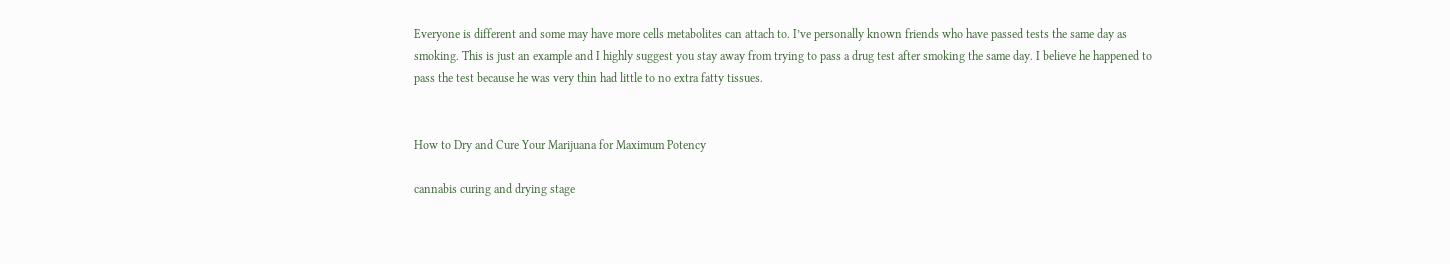Everyone is different and some may have more cells metabolites can attach to. I’ve personally known friends who have passed tests the same day as smoking. This is just an example and I highly suggest you stay away from trying to pass a drug test after smoking the same day. I believe he happened to pass the test because he was very thin had little to no extra fatty tissues.


How to Dry and Cure Your Marijuana for Maximum Potency

cannabis curing and drying stage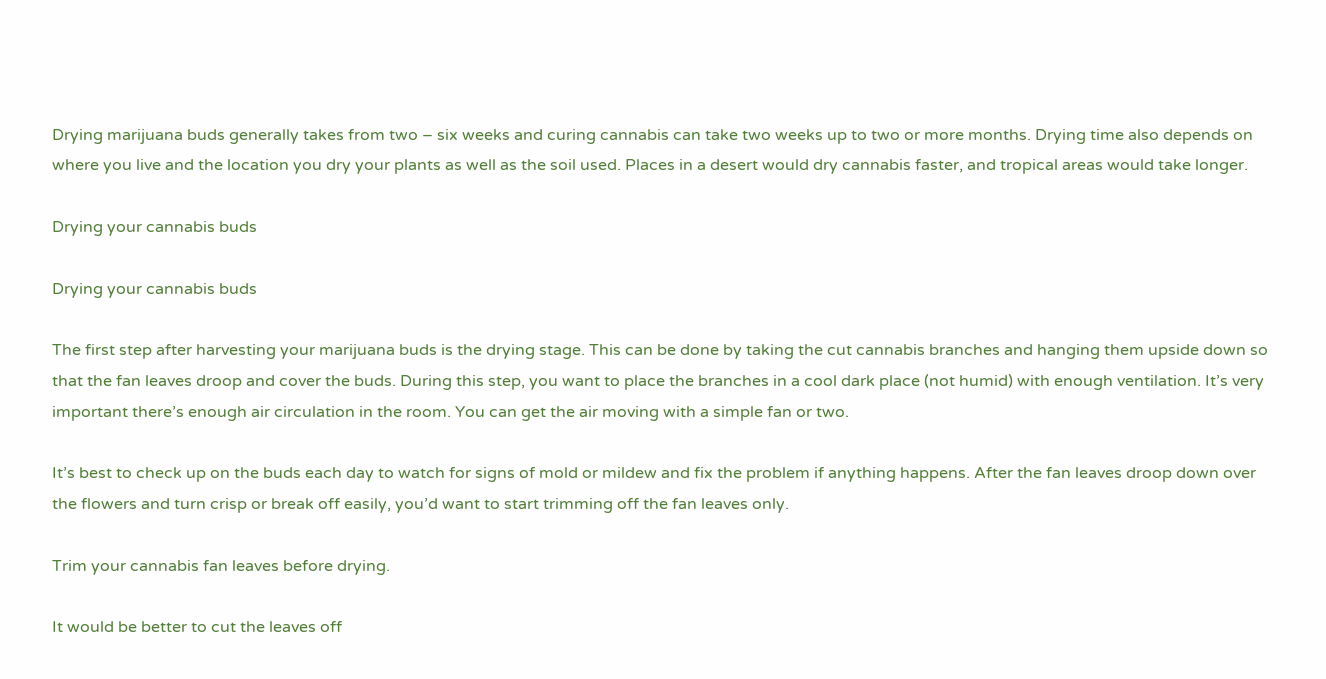Drying marijuana buds generally takes from two – six weeks and curing cannabis can take two weeks up to two or more months. Drying time also depends on where you live and the location you dry your plants as well as the soil used. Places in a desert would dry cannabis faster, and tropical areas would take longer.

Drying your cannabis buds

Drying your cannabis buds

The first step after harvesting your marijuana buds is the drying stage. This can be done by taking the cut cannabis branches and hanging them upside down so that the fan leaves droop and cover the buds. During this step, you want to place the branches in a cool dark place (not humid) with enough ventilation. It’s very important there’s enough air circulation in the room. You can get the air moving with a simple fan or two.

It’s best to check up on the buds each day to watch for signs of mold or mildew and fix the problem if anything happens. After the fan leaves droop down over the flowers and turn crisp or break off easily, you’d want to start trimming off the fan leaves only.

Trim your cannabis fan leaves before drying.

It would be better to cut the leaves off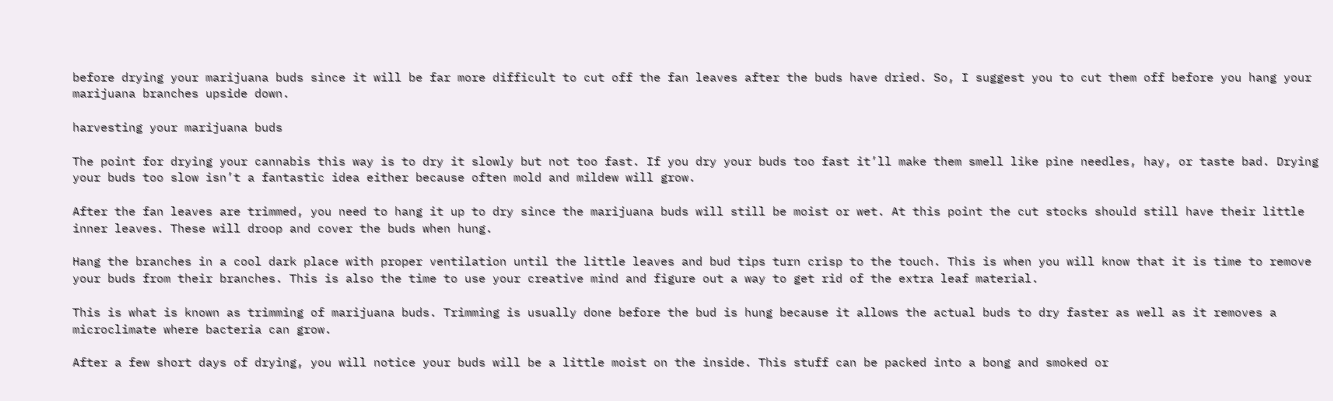before drying your marijuana buds since it will be far more difficult to cut off the fan leaves after the buds have dried. So, I suggest you to cut them off before you hang your marijuana branches upside down.

harvesting your marijuana buds

The point for drying your cannabis this way is to dry it slowly but not too fast. If you dry your buds too fast it’ll make them smell like pine needles, hay, or taste bad. Drying your buds too slow isn’t a fantastic idea either because often mold and mildew will grow.

After the fan leaves are trimmed, you need to hang it up to dry since the marijuana buds will still be moist or wet. At this point the cut stocks should still have their little inner leaves. These will droop and cover the buds when hung.

Hang the branches in a cool dark place with proper ventilation until the little leaves and bud tips turn crisp to the touch. This is when you will know that it is time to remove your buds from their branches. This is also the time to use your creative mind and figure out a way to get rid of the extra leaf material.

This is what is known as trimming of marijuana buds. Trimming is usually done before the bud is hung because it allows the actual buds to dry faster as well as it removes a microclimate where bacteria can grow.

After a few short days of drying, you will notice your buds will be a little moist on the inside. This stuff can be packed into a bong and smoked or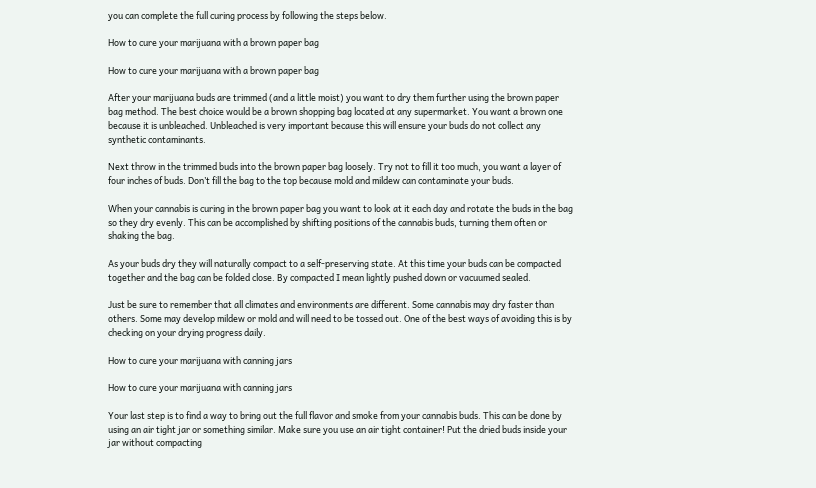you can complete the full curing process by following the steps below.

How to cure your marijuana with a brown paper bag

How to cure your marijuana with a brown paper bag

After your marijuana buds are trimmed (and a little moist) you want to dry them further using the brown paper bag method. The best choice would be a brown shopping bag located at any supermarket. You want a brown one because it is unbleached. Unbleached is very important because this will ensure your buds do not collect any synthetic contaminants.

Next throw in the trimmed buds into the brown paper bag loosely. Try not to fill it too much, you want a layer of four inches of buds. Don’t fill the bag to the top because mold and mildew can contaminate your buds.

When your cannabis is curing in the brown paper bag you want to look at it each day and rotate the buds in the bag so they dry evenly. This can be accomplished by shifting positions of the cannabis buds, turning them often or shaking the bag.

As your buds dry they will naturally compact to a self-preserving state. At this time your buds can be compacted together and the bag can be folded close. By compacted I mean lightly pushed down or vacuumed sealed.

Just be sure to remember that all climates and environments are different. Some cannabis may dry faster than others. Some may develop mildew or mold and will need to be tossed out. One of the best ways of avoiding this is by checking on your drying progress daily.

How to cure your marijuana with canning jars

How to cure your marijuana with canning jars

Your last step is to find a way to bring out the full flavor and smoke from your cannabis buds. This can be done by using an air tight jar or something similar. Make sure you use an air tight container! Put the dried buds inside your jar without compacting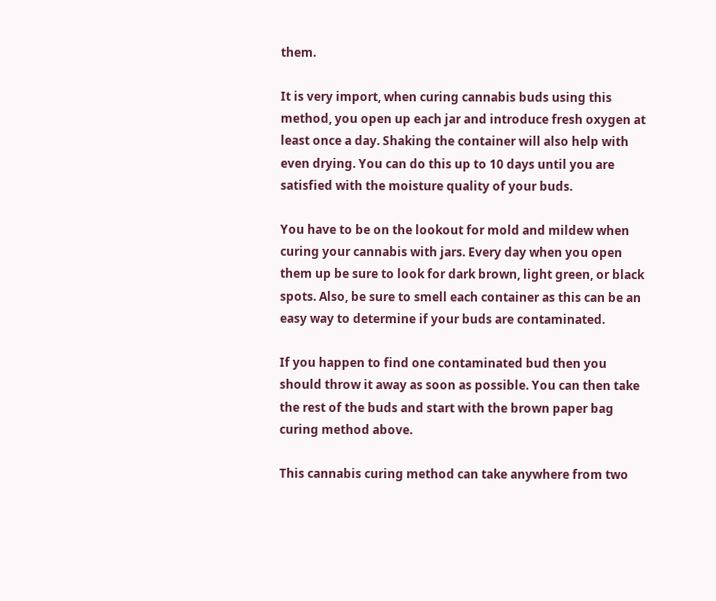them.

It is very import, when curing cannabis buds using this method, you open up each jar and introduce fresh oxygen at least once a day. Shaking the container will also help with even drying. You can do this up to 10 days until you are satisfied with the moisture quality of your buds.

You have to be on the lookout for mold and mildew when curing your cannabis with jars. Every day when you open them up be sure to look for dark brown, light green, or black spots. Also, be sure to smell each container as this can be an easy way to determine if your buds are contaminated.

If you happen to find one contaminated bud then you should throw it away as soon as possible. You can then take the rest of the buds and start with the brown paper bag curing method above.

This cannabis curing method can take anywhere from two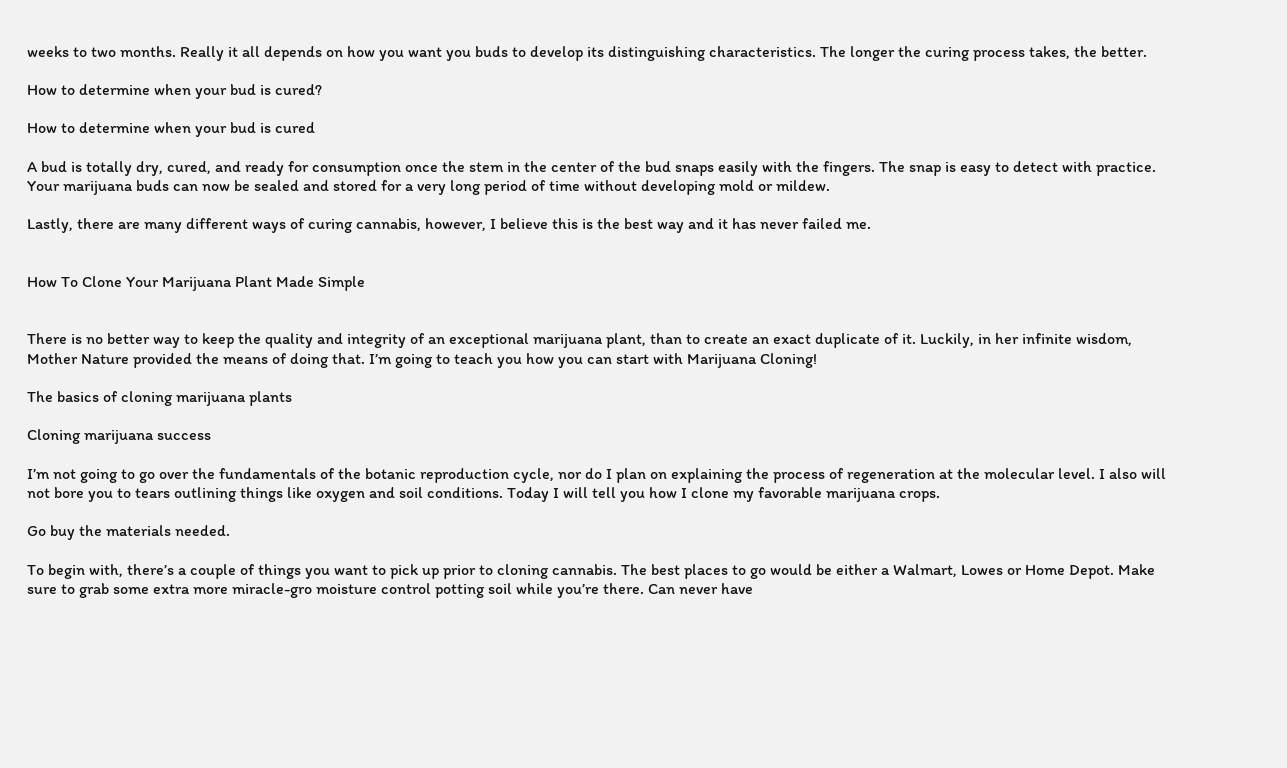weeks to two months. Really it all depends on how you want you buds to develop its distinguishing characteristics. The longer the curing process takes, the better.

How to determine when your bud is cured?

How to determine when your bud is cured

A bud is totally dry, cured, and ready for consumption once the stem in the center of the bud snaps easily with the fingers. The snap is easy to detect with practice. Your marijuana buds can now be sealed and stored for a very long period of time without developing mold or mildew.

Lastly, there are many different ways of curing cannabis, however, I believe this is the best way and it has never failed me.


How To Clone Your Marijuana Plant Made Simple


There is no better way to keep the quality and integrity of an exceptional marijuana plant, than to create an exact duplicate of it. Luckily, in her infinite wisdom, Mother Nature provided the means of doing that. I’m going to teach you how you can start with Marijuana Cloning!

The basics of cloning marijuana plants

Cloning marijuana success

I’m not going to go over the fundamentals of the botanic reproduction cycle, nor do I plan on explaining the process of regeneration at the molecular level. I also will not bore you to tears outlining things like oxygen and soil conditions. Today I will tell you how I clone my favorable marijuana crops.

Go buy the materials needed.

To begin with, there’s a couple of things you want to pick up prior to cloning cannabis. The best places to go would be either a Walmart, Lowes or Home Depot. Make sure to grab some extra more miracle-gro moisture control potting soil while you’re there. Can never have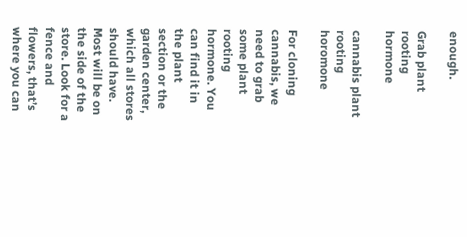enough.

Grab plant rooting hormone

cannabis plant rooting horomone

For cloning cannabis, we need to grab some plant rooting hormone. You can find it in the plant section or the garden center, which all stores should have. Most will be on the side of the store. Look for a fence and flowers, that’s where you can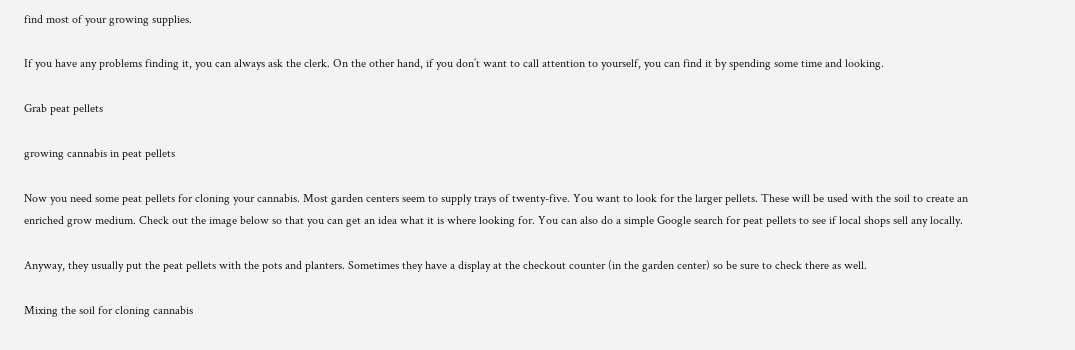find most of your growing supplies.

If you have any problems finding it, you can always ask the clerk. On the other hand, if you don’t want to call attention to yourself, you can find it by spending some time and looking.

Grab peat pellets

growing cannabis in peat pellets

Now you need some peat pellets for cloning your cannabis. Most garden centers seem to supply trays of twenty-five. You want to look for the larger pellets. These will be used with the soil to create an enriched grow medium. Check out the image below so that you can get an idea what it is where looking for. You can also do a simple Google search for peat pellets to see if local shops sell any locally.

Anyway, they usually put the peat pellets with the pots and planters. Sometimes they have a display at the checkout counter (in the garden center) so be sure to check there as well.

Mixing the soil for cloning cannabis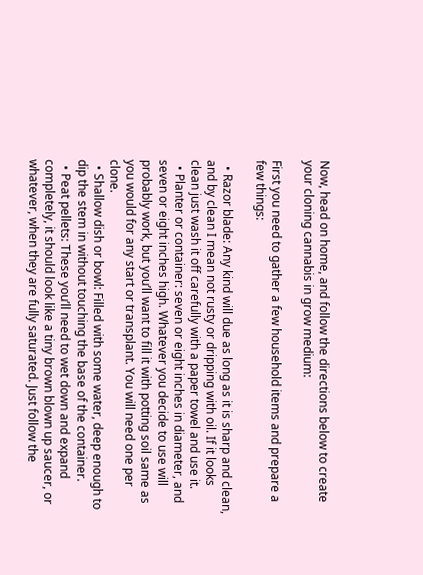Now, head on home, and follow the directions below to create your cloning cannabis in grow medium:

First you need to gather a few household items and prepare a few things:

  • Razor blade: Any kind will due as long as it is sharp and clean, and by clean I mean not rusty or dripping with oil. If it looks clean just wash it off carefully with a paper towel and use it.
  • Planter or container: seven or eight inches in diameter, and seven or eight inches high. Whatever you decide to use will probably work, but you’ll want to fill it with potting soil same as you would for any start or transplant. You will need one per clone.
  • Shallow dish or bowl: Filled with some water, deep enough to dip the stem in without touching the base of the container.
  • Peat pellets: These you’ll need to wet down and expand completely, it should look like a tiny brown blown up saucer, or whatever, when they are fully saturated. Just follow the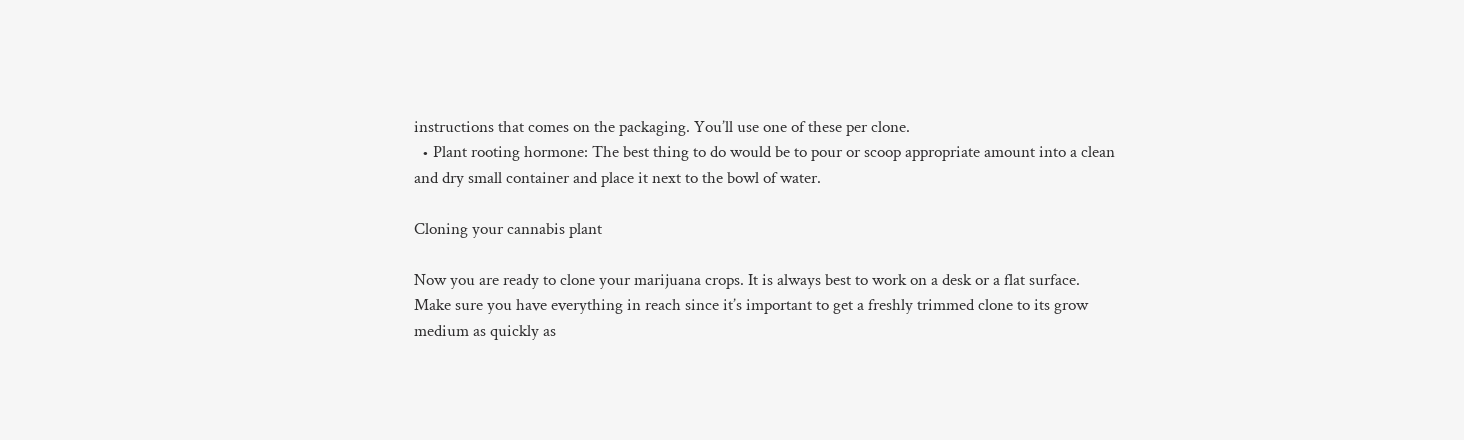instructions that comes on the packaging. You’ll use one of these per clone.
  • Plant rooting hormone: The best thing to do would be to pour or scoop appropriate amount into a clean and dry small container and place it next to the bowl of water.

Cloning your cannabis plant

Now you are ready to clone your marijuana crops. It is always best to work on a desk or a flat surface. Make sure you have everything in reach since it’s important to get a freshly trimmed clone to its grow medium as quickly as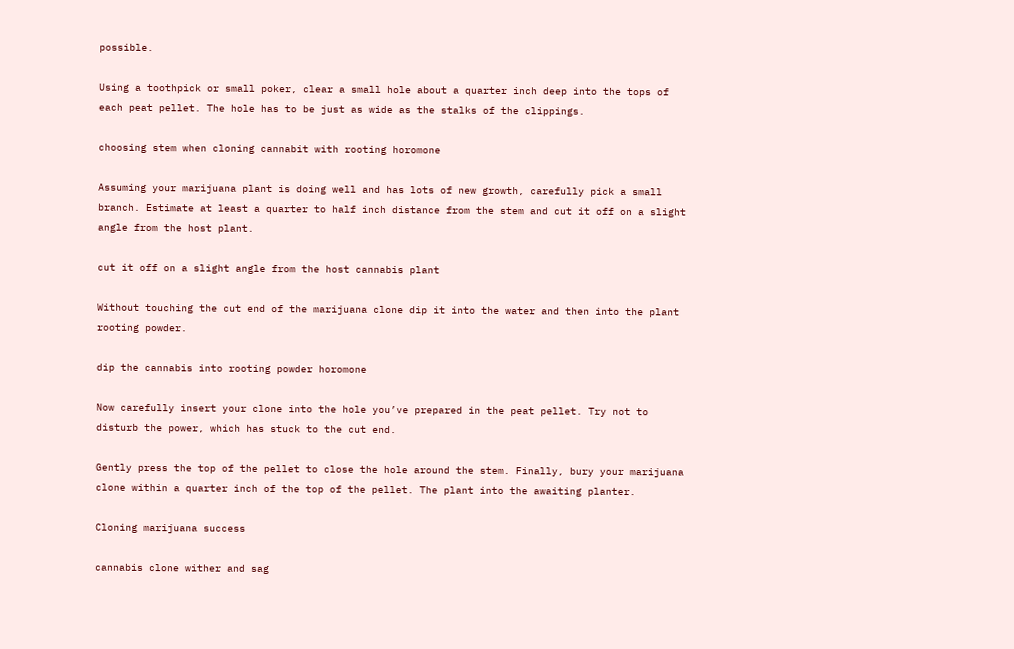possible.

Using a toothpick or small poker, clear a small hole about a quarter inch deep into the tops of each peat pellet. The hole has to be just as wide as the stalks of the clippings.

choosing stem when cloning cannabit with rooting horomone

Assuming your marijuana plant is doing well and has lots of new growth, carefully pick a small branch. Estimate at least a quarter to half inch distance from the stem and cut it off on a slight angle from the host plant.

cut it off on a slight angle from the host cannabis plant

Without touching the cut end of the marijuana clone dip it into the water and then into the plant rooting powder.

dip the cannabis into rooting powder horomone

Now carefully insert your clone into the hole you’ve prepared in the peat pellet. Try not to disturb the power, which has stuck to the cut end.

Gently press the top of the pellet to close the hole around the stem. Finally, bury your marijuana clone within a quarter inch of the top of the pellet. The plant into the awaiting planter.

Cloning marijuana success

cannabis clone wither and sag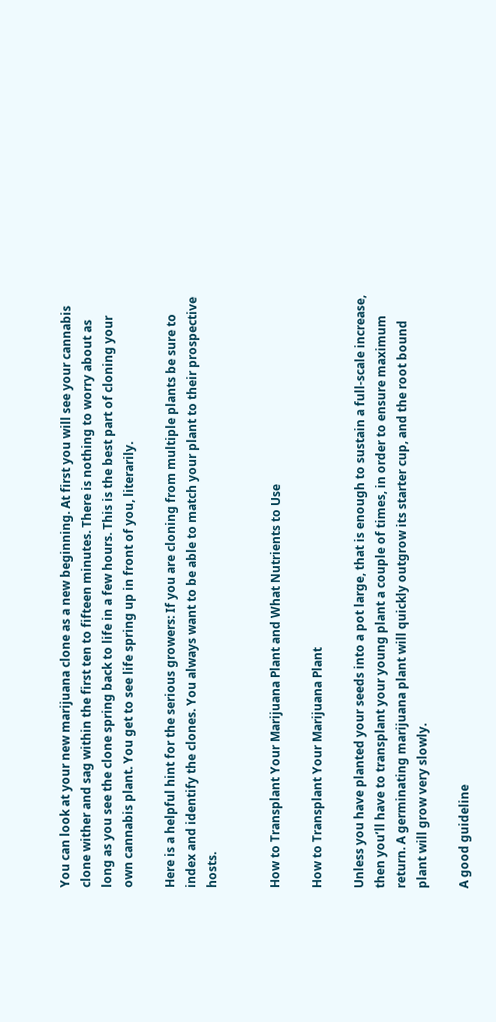You can look at your new marijuana clone as a new beginning. At first you will see your cannabis clone wither and sag within the first ten to fifteen minutes. There is nothing to worry about as long as you see the clone spring back to life in a few hours. This is the best part of cloning your own cannabis plant. You get to see life spring up in front of you, literarily.

Here is a helpful hint for the serious growers: If you are cloning from multiple plants be sure to index and identify the clones. You always want to be able to match your plant to their prospective hosts.


How to Transplant Your Marijuana Plant and What Nutrients to Use

How to Transplant Your Marijuana Plant

Unless you have planted your seeds into a pot large, that is enough to sustain a full-scale increase, then you’ll have to transplant your young plant a couple of times, in order to ensure maximum return. A germinating marijuana plant will quickly outgrow its starter cup, and the root bound plant will grow very slowly.

A good guideline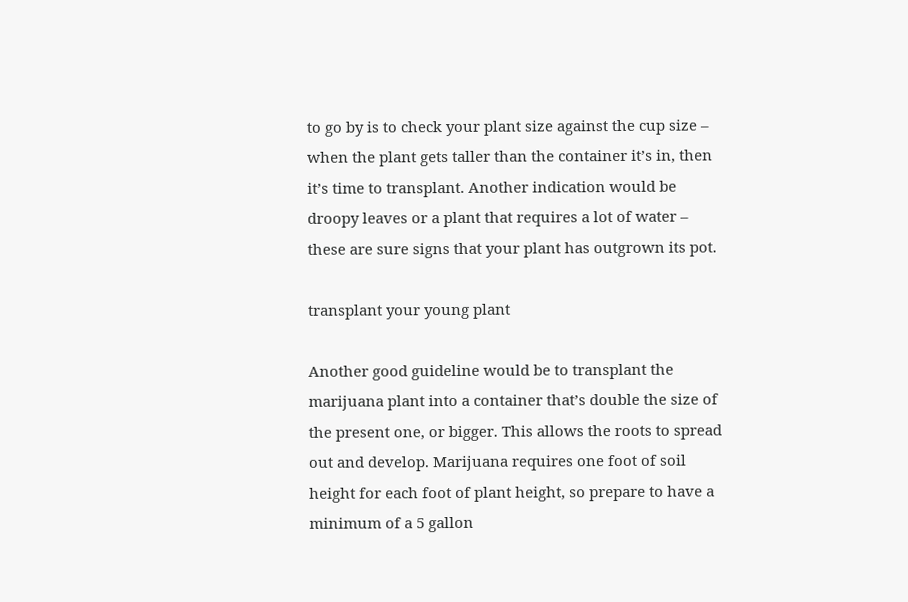to go by is to check your plant size against the cup size – when the plant gets taller than the container it’s in, then it’s time to transplant. Another indication would be droopy leaves or a plant that requires a lot of water – these are sure signs that your plant has outgrown its pot.

transplant your young plant

Another good guideline would be to transplant the marijuana plant into a container that’s double the size of the present one, or bigger. This allows the roots to spread out and develop. Marijuana requires one foot of soil height for each foot of plant height, so prepare to have a minimum of a 5 gallon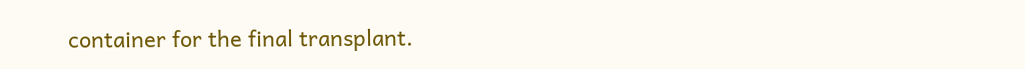container for the final transplant.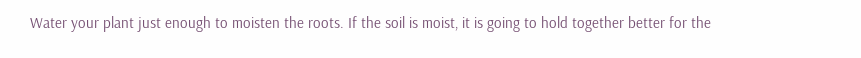Water your plant just enough to moisten the roots. If the soil is moist, it is going to hold together better for the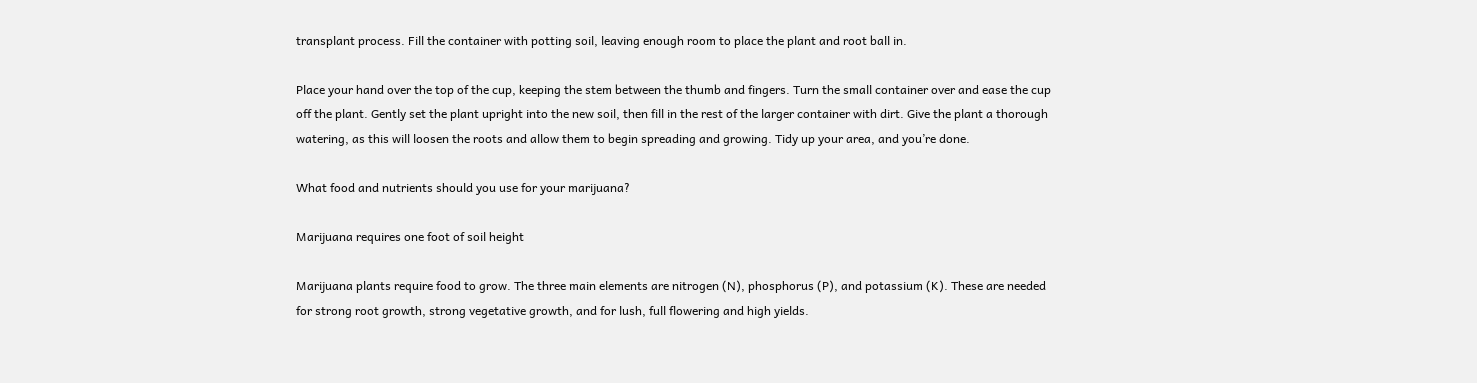transplant process. Fill the container with potting soil, leaving enough room to place the plant and root ball in.

Place your hand over the top of the cup, keeping the stem between the thumb and fingers. Turn the small container over and ease the cup off the plant. Gently set the plant upright into the new soil, then fill in the rest of the larger container with dirt. Give the plant a thorough watering, as this will loosen the roots and allow them to begin spreading and growing. Tidy up your area, and you’re done.

What food and nutrients should you use for your marijuana?

Marijuana requires one foot of soil height

Marijuana plants require food to grow. The three main elements are nitrogen (N), phosphorus (P), and potassium (K). These are needed for strong root growth, strong vegetative growth, and for lush, full flowering and high yields.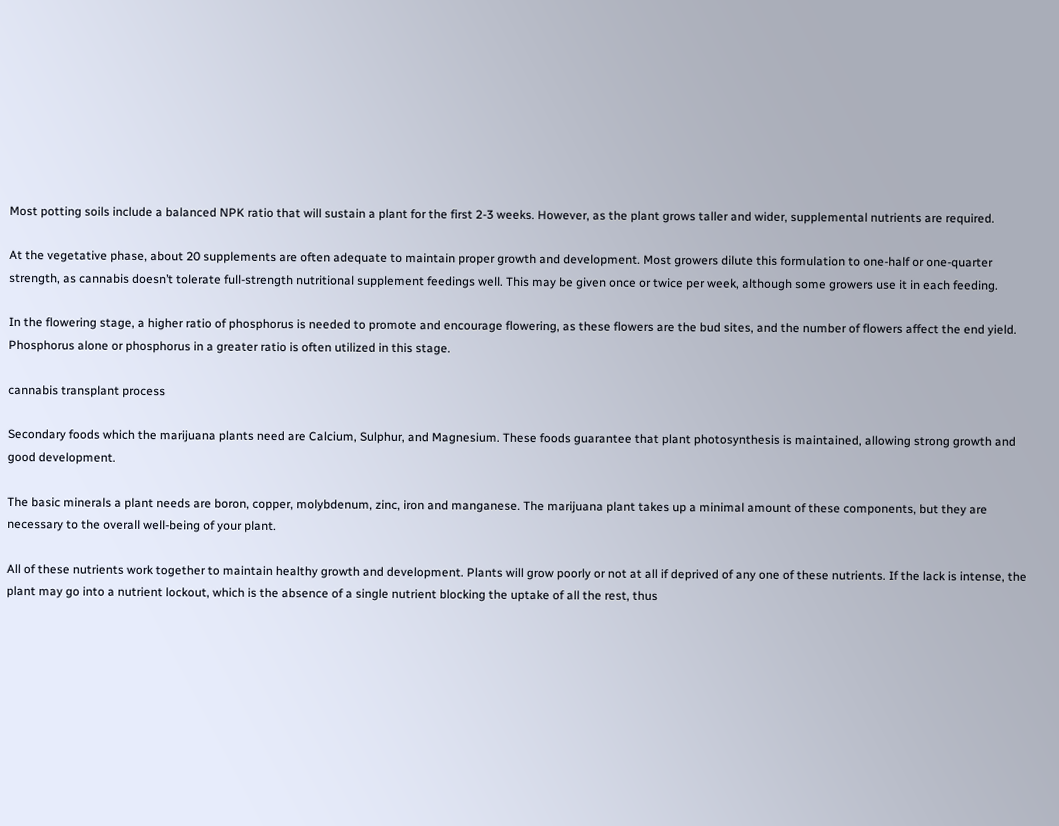Most potting soils include a balanced NPK ratio that will sustain a plant for the first 2-3 weeks. However, as the plant grows taller and wider, supplemental nutrients are required.

At the vegetative phase, about 20 supplements are often adequate to maintain proper growth and development. Most growers dilute this formulation to one-half or one-quarter strength, as cannabis doesn’t tolerate full-strength nutritional supplement feedings well. This may be given once or twice per week, although some growers use it in each feeding.

In the flowering stage, a higher ratio of phosphorus is needed to promote and encourage flowering, as these flowers are the bud sites, and the number of flowers affect the end yield. Phosphorus alone or phosphorus in a greater ratio is often utilized in this stage.

cannabis transplant process

Secondary foods which the marijuana plants need are Calcium, Sulphur, and Magnesium. These foods guarantee that plant photosynthesis is maintained, allowing strong growth and good development.

The basic minerals a plant needs are boron, copper, molybdenum, zinc, iron and manganese. The marijuana plant takes up a minimal amount of these components, but they are necessary to the overall well-being of your plant.

All of these nutrients work together to maintain healthy growth and development. Plants will grow poorly or not at all if deprived of any one of these nutrients. If the lack is intense, the plant may go into a nutrient lockout, which is the absence of a single nutrient blocking the uptake of all the rest, thus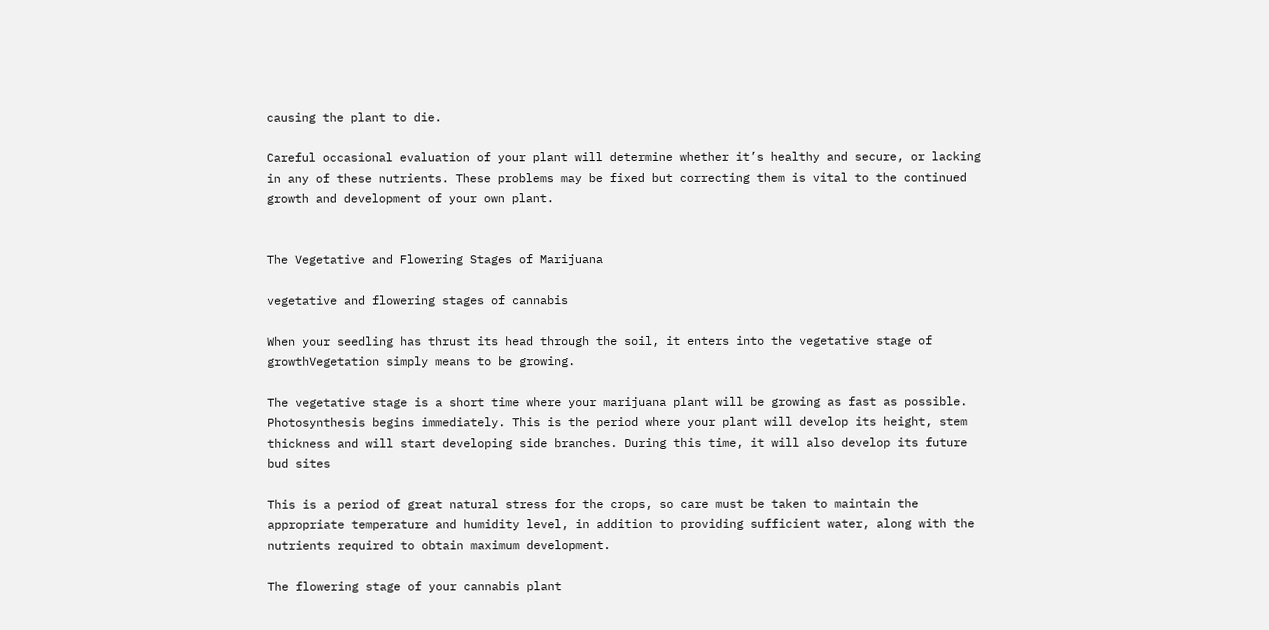causing the plant to die.

Careful occasional evaluation of your plant will determine whether it’s healthy and secure, or lacking in any of these nutrients. These problems may be fixed but correcting them is vital to the continued growth and development of your own plant.


The Vegetative and Flowering Stages of Marijuana

vegetative and flowering stages of cannabis

When your seedling has thrust its head through the soil, it enters into the vegetative stage of growthVegetation simply means to be growing.

The vegetative stage is a short time where your marijuana plant will be growing as fast as possible. Photosynthesis begins immediately. This is the period where your plant will develop its height, stem thickness and will start developing side branches. During this time, it will also develop its future bud sites

This is a period of great natural stress for the crops, so care must be taken to maintain the appropriate temperature and humidity level, in addition to providing sufficient water, along with the nutrients required to obtain maximum development.

The flowering stage of your cannabis plant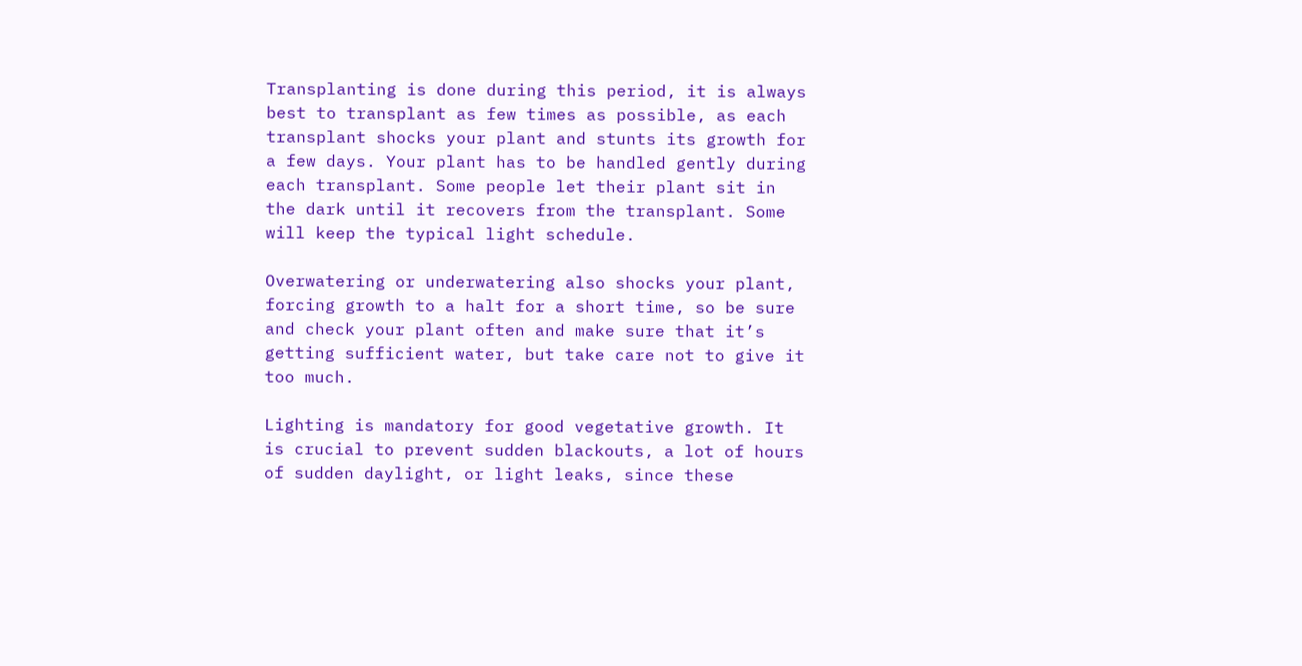Transplanting is done during this period, it is always best to transplant as few times as possible, as each transplant shocks your plant and stunts its growth for a few days. Your plant has to be handled gently during each transplant. Some people let their plant sit in the dark until it recovers from the transplant. Some will keep the typical light schedule.

Overwatering or underwatering also shocks your plant, forcing growth to a halt for a short time, so be sure and check your plant often and make sure that it’s getting sufficient water, but take care not to give it too much.

Lighting is mandatory for good vegetative growth. It is crucial to prevent sudden blackouts, a lot of hours of sudden daylight, or light leaks, since these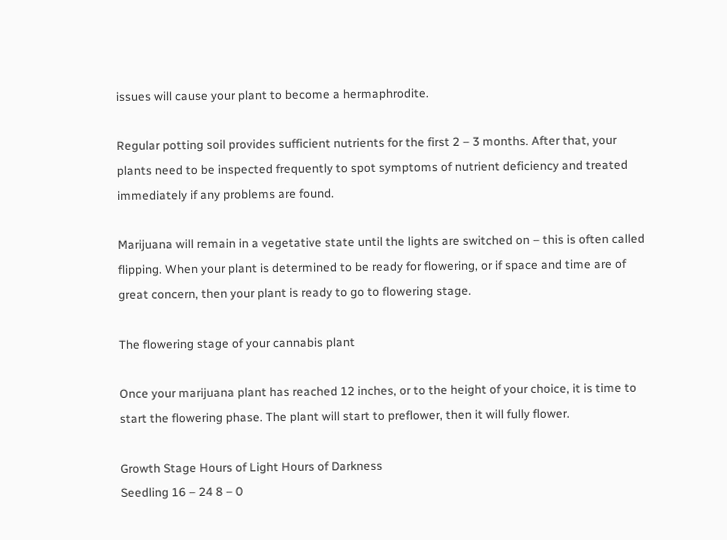issues will cause your plant to become a hermaphrodite.

Regular potting soil provides sufficient nutrients for the first 2 – 3 months. After that, your plants need to be inspected frequently to spot symptoms of nutrient deficiency and treated immediately if any problems are found.

Marijuana will remain in a vegetative state until the lights are switched on – this is often called flipping. When your plant is determined to be ready for flowering, or if space and time are of great concern, then your plant is ready to go to flowering stage.

The flowering stage of your cannabis plant

Once your marijuana plant has reached 12 inches, or to the height of your choice, it is time to start the flowering phase. The plant will start to preflower, then it will fully flower.

Growth Stage Hours of Light Hours of Darkness
Seedling 16 – 24 8 – 0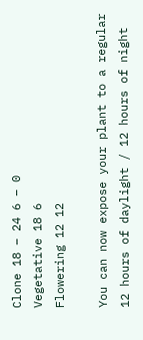Clone 18 – 24 6 – 0
Vegetative 18 6
Flowering 12 12

You can now expose your plant to a regular 12 hours of daylight / 12 hours of night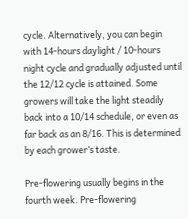cycle. Alternatively, you can begin with 14-hours daylight / 10-hours night cycle and gradually adjusted until the 12/12 cycle is attained. Some growers will take the light steadily back into a 10/14 schedule, or even as far back as an 8/16. This is determined by each grower’s taste.

Pre-flowering usually begins in the fourth week. Pre-flowering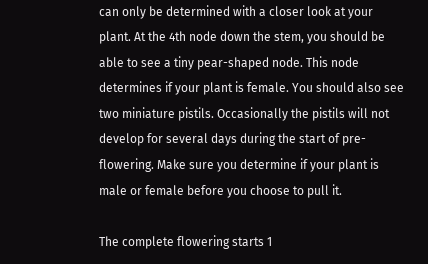can only be determined with a closer look at your plant. At the 4th node down the stem, you should be able to see a tiny pear-shaped node. This node determines if your plant is female. You should also see two miniature pistils. Occasionally the pistils will not develop for several days during the start of pre-flowering. Make sure you determine if your plant is male or female before you choose to pull it.

The complete flowering starts 1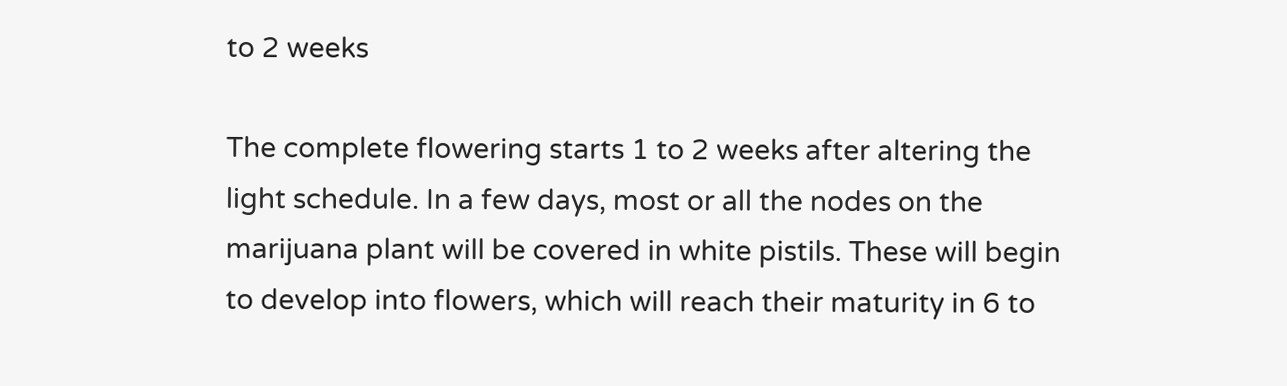to 2 weeks

The complete flowering starts 1 to 2 weeks after altering the light schedule. In a few days, most or all the nodes on the marijuana plant will be covered in white pistils. These will begin to develop into flowers, which will reach their maturity in 6 to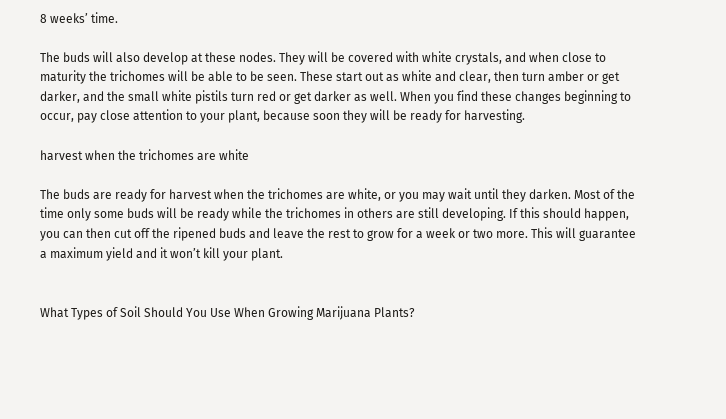8 weeks’ time.

The buds will also develop at these nodes. They will be covered with white crystals, and when close to maturity the trichomes will be able to be seen. These start out as white and clear, then turn amber or get darker, and the small white pistils turn red or get darker as well. When you find these changes beginning to occur, pay close attention to your plant, because soon they will be ready for harvesting.

harvest when the trichomes are white

The buds are ready for harvest when the trichomes are white, or you may wait until they darken. Most of the time only some buds will be ready while the trichomes in others are still developing. If this should happen, you can then cut off the ripened buds and leave the rest to grow for a week or two more. This will guarantee a maximum yield and it won’t kill your plant.


What Types of Soil Should You Use When Growing Marijuana Plants?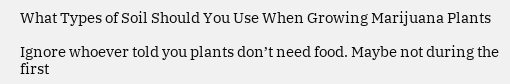What Types of Soil Should You Use When Growing Marijuana Plants

Ignore whoever told you plants don’t need food. Maybe not during the first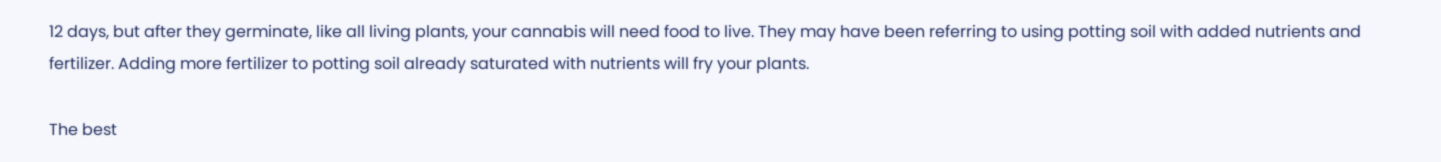12 days, but after they germinate, like all living plants, your cannabis will need food to live. They may have been referring to using potting soil with added nutrients and fertilizer. Adding more fertilizer to potting soil already saturated with nutrients will fry your plants.

The best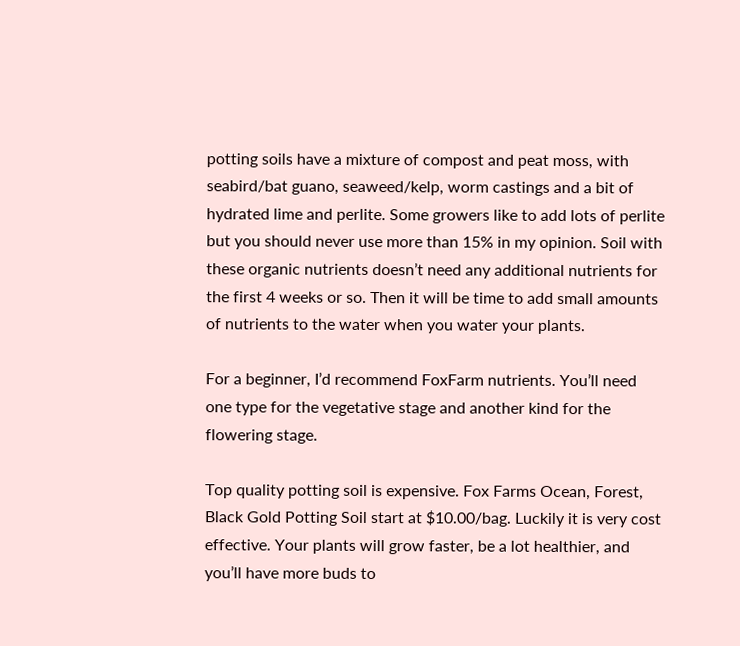potting soils have a mixture of compost and peat moss, with seabird/bat guano, seaweed/kelp, worm castings and a bit of hydrated lime and perlite. Some growers like to add lots of perlite but you should never use more than 15% in my opinion. Soil with these organic nutrients doesn’t need any additional nutrients for the first 4 weeks or so. Then it will be time to add small amounts of nutrients to the water when you water your plants.

For a beginner, I’d recommend FoxFarm nutrients. You’ll need one type for the vegetative stage and another kind for the flowering stage.

Top quality potting soil is expensive. Fox Farms Ocean, Forest, Black Gold Potting Soil start at $10.00/bag. Luckily it is very cost effective. Your plants will grow faster, be a lot healthier, and you’ll have more buds to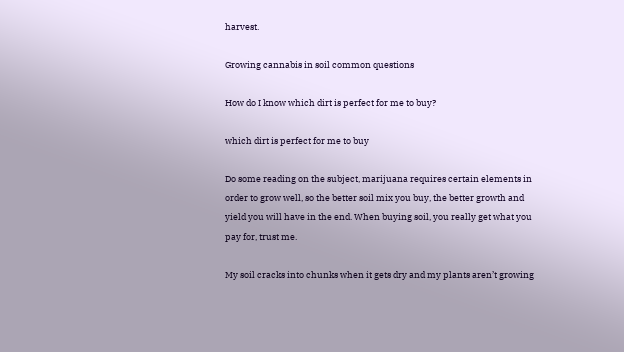harvest.

Growing cannabis in soil common questions

How do I know which dirt is perfect for me to buy?

which dirt is perfect for me to buy

Do some reading on the subject, marijuana requires certain elements in order to grow well, so the better soil mix you buy, the better growth and yield you will have in the end. When buying soil, you really get what you pay for, trust me.

My soil cracks into chunks when it gets dry and my plants aren’t growing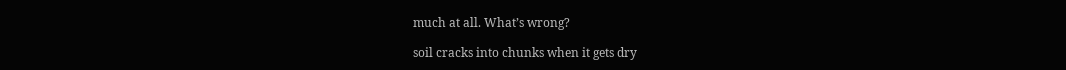much at all. What’s wrong?

soil cracks into chunks when it gets dry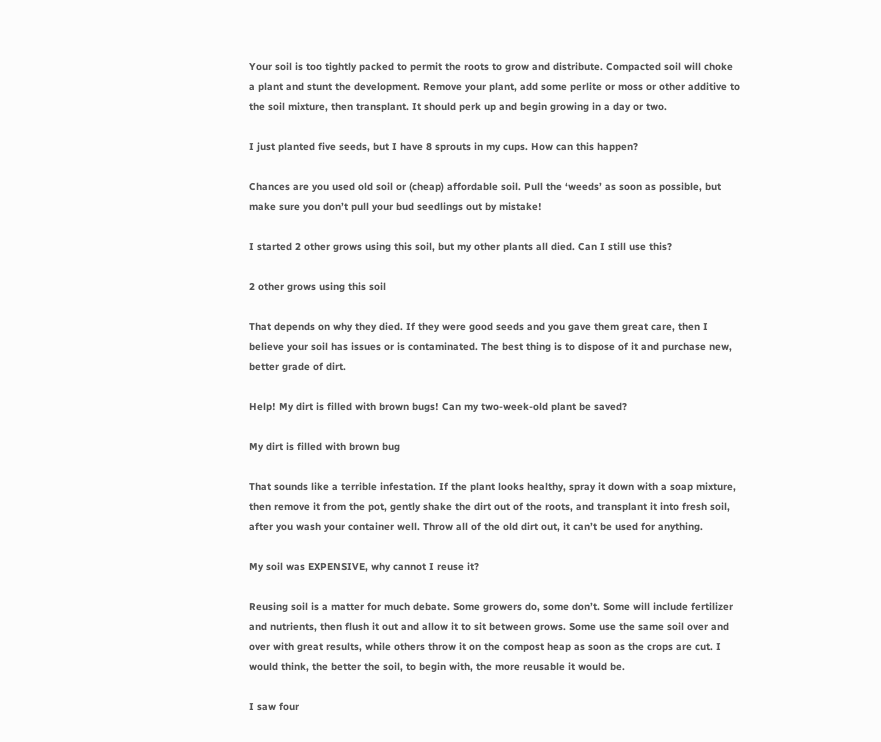Your soil is too tightly packed to permit the roots to grow and distribute. Compacted soil will choke a plant and stunt the development. Remove your plant, add some perlite or moss or other additive to the soil mixture, then transplant. It should perk up and begin growing in a day or two.

I just planted five seeds, but I have 8 sprouts in my cups. How can this happen?

Chances are you used old soil or (cheap) affordable soil. Pull the ‘weeds’ as soon as possible, but make sure you don’t pull your bud seedlings out by mistake!

I started 2 other grows using this soil, but my other plants all died. Can I still use this?

2 other grows using this soil

That depends on why they died. If they were good seeds and you gave them great care, then I believe your soil has issues or is contaminated. The best thing is to dispose of it and purchase new, better grade of dirt.

Help! My dirt is filled with brown bugs! Can my two-week-old plant be saved?

My dirt is filled with brown bug

That sounds like a terrible infestation. If the plant looks healthy, spray it down with a soap mixture, then remove it from the pot, gently shake the dirt out of the roots, and transplant it into fresh soil, after you wash your container well. Throw all of the old dirt out, it can’t be used for anything.

My soil was EXPENSIVE, why cannot I reuse it?

Reusing soil is a matter for much debate. Some growers do, some don’t. Some will include fertilizer and nutrients, then flush it out and allow it to sit between grows. Some use the same soil over and over with great results, while others throw it on the compost heap as soon as the crops are cut. I would think, the better the soil, to begin with, the more reusable it would be.

I saw four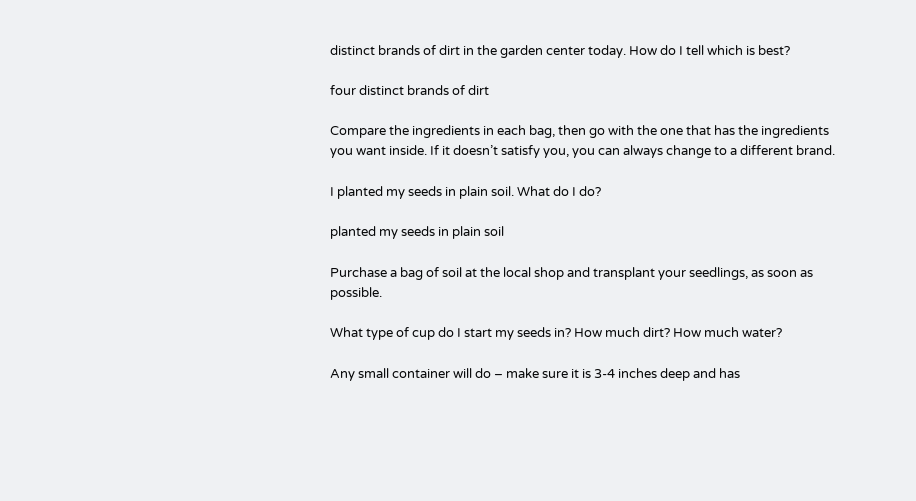distinct brands of dirt in the garden center today. How do I tell which is best?

four distinct brands of dirt

Compare the ingredients in each bag, then go with the one that has the ingredients you want inside. If it doesn’t satisfy you, you can always change to a different brand.

I planted my seeds in plain soil. What do I do?

planted my seeds in plain soil

Purchase a bag of soil at the local shop and transplant your seedlings, as soon as possible.

What type of cup do I start my seeds in? How much dirt? How much water?

Any small container will do – make sure it is 3-4 inches deep and has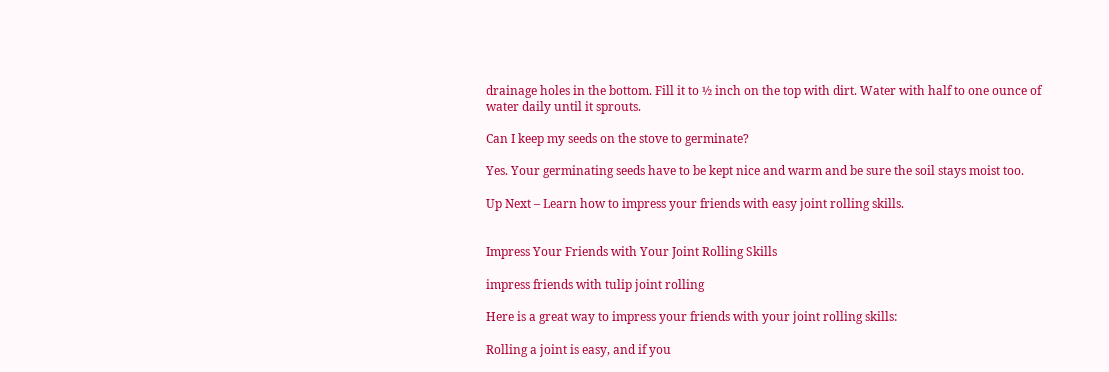drainage holes in the bottom. Fill it to ½ inch on the top with dirt. Water with half to one ounce of water daily until it sprouts.

Can I keep my seeds on the stove to germinate?

Yes. Your germinating seeds have to be kept nice and warm and be sure the soil stays moist too.

Up Next – Learn how to impress your friends with easy joint rolling skills.


Impress Your Friends with Your Joint Rolling Skills

impress friends with tulip joint rolling

Here is a great way to impress your friends with your joint rolling skills:

Rolling a joint is easy, and if you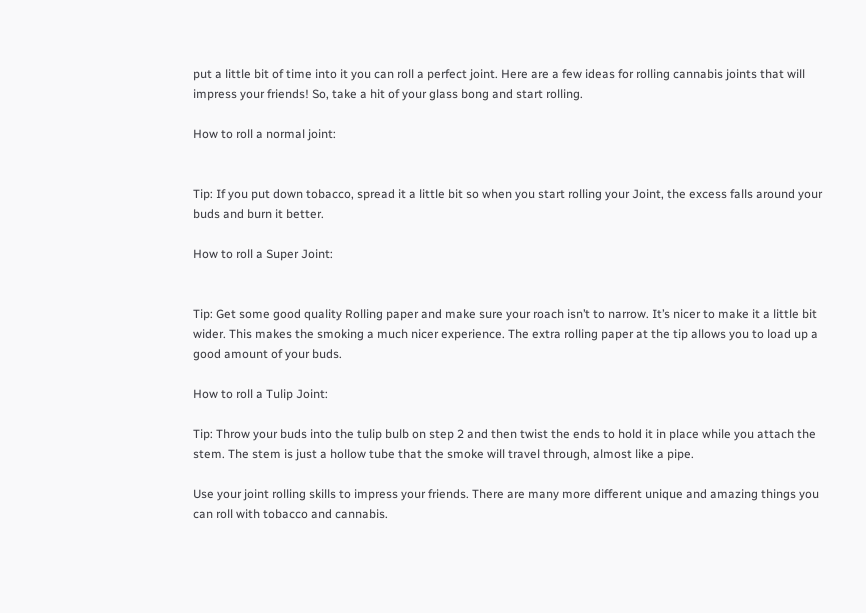put a little bit of time into it you can roll a perfect joint. Here are a few ideas for rolling cannabis joints that will impress your friends! So, take a hit of your glass bong and start rolling.

How to roll a normal joint:


Tip: If you put down tobacco, spread it a little bit so when you start rolling your Joint, the excess falls around your buds and burn it better.

How to roll a Super Joint:


Tip: Get some good quality Rolling paper and make sure your roach isn’t to narrow. It’s nicer to make it a little bit wider. This makes the smoking a much nicer experience. The extra rolling paper at the tip allows you to load up a good amount of your buds.

How to roll a Tulip Joint:

Tip: Throw your buds into the tulip bulb on step 2 and then twist the ends to hold it in place while you attach the stem. The stem is just a hollow tube that the smoke will travel through, almost like a pipe.

Use your joint rolling skills to impress your friends. There are many more different unique and amazing things you can roll with tobacco and cannabis.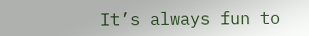It’s always fun to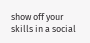show off your skills in a social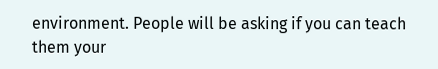environment. People will be asking if you can teach them your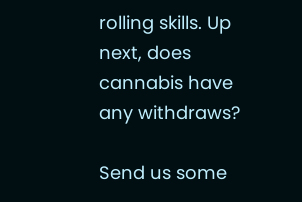rolling skills. Up next, does cannabis have any withdraws?

Send us some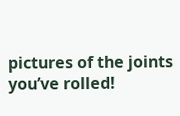pictures of the joints you’ve rolled!